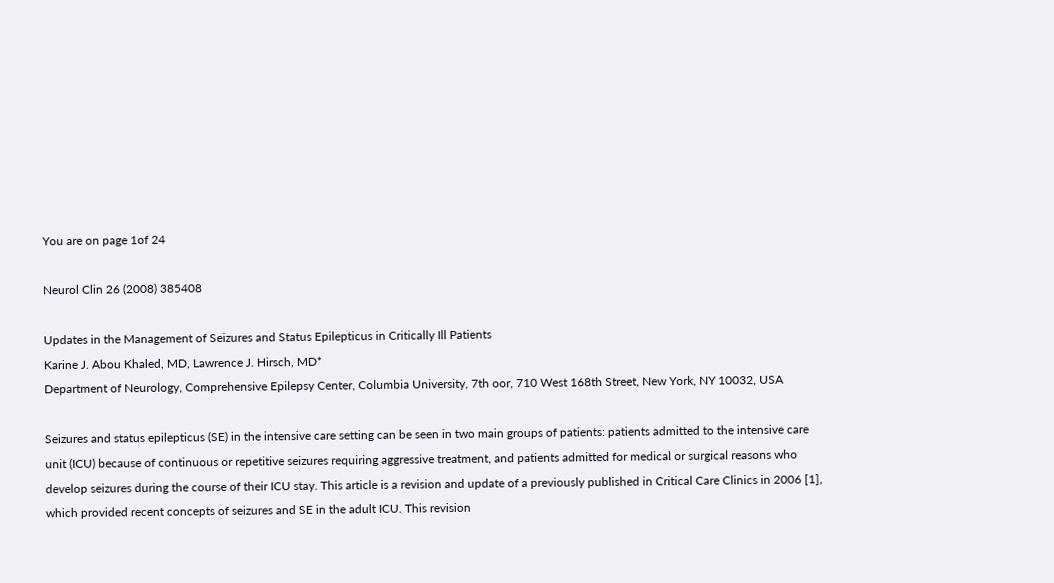You are on page 1of 24

Neurol Clin 26 (2008) 385408

Updates in the Management of Seizures and Status Epilepticus in Critically Ill Patients
Karine J. Abou Khaled, MD, Lawrence J. Hirsch, MD*
Department of Neurology, Comprehensive Epilepsy Center, Columbia University, 7th oor, 710 West 168th Street, New York, NY 10032, USA

Seizures and status epilepticus (SE) in the intensive care setting can be seen in two main groups of patients: patients admitted to the intensive care unit (ICU) because of continuous or repetitive seizures requiring aggressive treatment, and patients admitted for medical or surgical reasons who develop seizures during the course of their ICU stay. This article is a revision and update of a previously published in Critical Care Clinics in 2006 [1], which provided recent concepts of seizures and SE in the adult ICU. This revision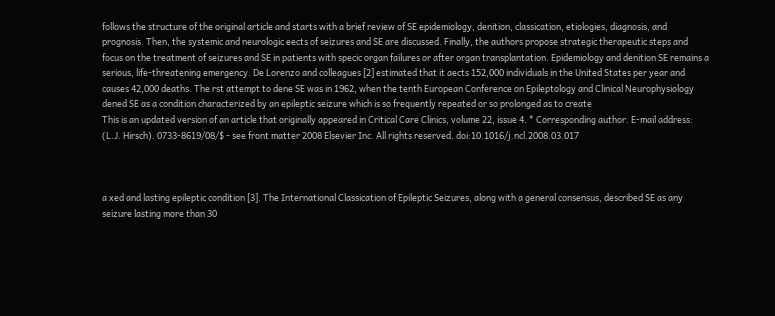follows the structure of the original article and starts with a brief review of SE epidemiology, denition, classication, etiologies, diagnosis, and prognosis. Then, the systemic and neurologic eects of seizures and SE are discussed. Finally, the authors propose strategic therapeutic steps and focus on the treatment of seizures and SE in patients with specic organ failures or after organ transplantation. Epidemiology and denition SE remains a serious, life-threatening emergency. De Lorenzo and colleagues [2] estimated that it aects 152,000 individuals in the United States per year and causes 42,000 deaths. The rst attempt to dene SE was in 1962, when the tenth European Conference on Epileptology and Clinical Neurophysiology dened SE as a condition characterized by an epileptic seizure which is so frequently repeated or so prolonged as to create
This is an updated version of an article that originally appeared in Critical Care Clinics, volume 22, issue 4. * Corresponding author. E-mail address: (L.J. Hirsch). 0733-8619/08/$ - see front matter 2008 Elsevier Inc. All rights reserved. doi:10.1016/j.ncl.2008.03.017



a xed and lasting epileptic condition [3]. The International Classication of Epileptic Seizures, along with a general consensus, described SE as any seizure lasting more than 30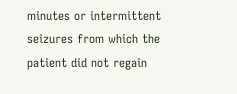minutes or intermittent seizures from which the patient did not regain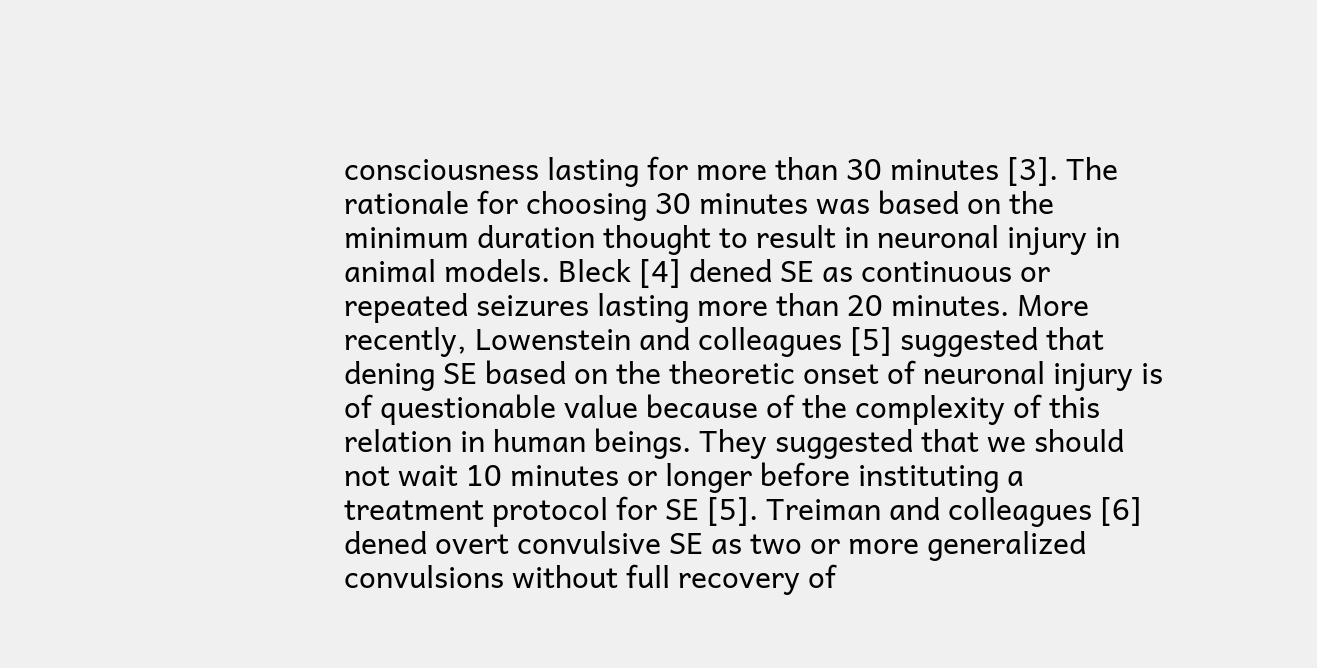consciousness lasting for more than 30 minutes [3]. The rationale for choosing 30 minutes was based on the minimum duration thought to result in neuronal injury in animal models. Bleck [4] dened SE as continuous or repeated seizures lasting more than 20 minutes. More recently, Lowenstein and colleagues [5] suggested that dening SE based on the theoretic onset of neuronal injury is of questionable value because of the complexity of this relation in human beings. They suggested that we should not wait 10 minutes or longer before instituting a treatment protocol for SE [5]. Treiman and colleagues [6] dened overt convulsive SE as two or more generalized convulsions without full recovery of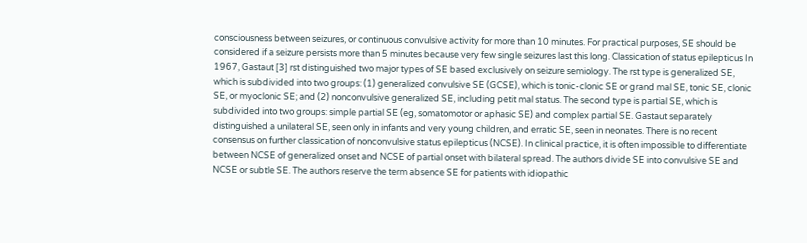consciousness between seizures, or continuous convulsive activity for more than 10 minutes. For practical purposes, SE should be considered if a seizure persists more than 5 minutes because very few single seizures last this long. Classication of status epilepticus In 1967, Gastaut [3] rst distinguished two major types of SE based exclusively on seizure semiology. The rst type is generalized SE, which is subdivided into two groups: (1) generalized convulsive SE (GCSE), which is tonic-clonic SE or grand mal SE, tonic SE, clonic SE, or myoclonic SE; and (2) nonconvulsive generalized SE, including petit mal status. The second type is partial SE, which is subdivided into two groups: simple partial SE (eg, somatomotor or aphasic SE) and complex partial SE. Gastaut separately distinguished a unilateral SE, seen only in infants and very young children, and erratic SE, seen in neonates. There is no recent consensus on further classication of nonconvulsive status epilepticus (NCSE). In clinical practice, it is often impossible to differentiate between NCSE of generalized onset and NCSE of partial onset with bilateral spread. The authors divide SE into convulsive SE and NCSE or subtle SE. The authors reserve the term absence SE for patients with idiopathic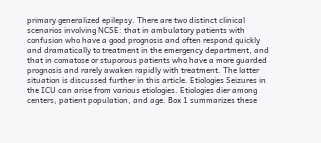primary generalized epilepsy. There are two distinct clinical scenarios involving NCSE: that in ambulatory patients with confusion who have a good prognosis and often respond quickly and dramatically to treatment in the emergency department, and that in comatose or stuporous patients who have a more guarded prognosis and rarely awaken rapidly with treatment. The latter situation is discussed further in this article. Etiologies Seizures in the ICU can arise from various etiologies. Etiologies dier among centers, patient population, and age. Box 1 summarizes these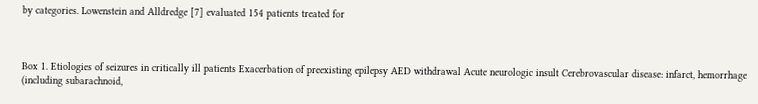by categories. Lowenstein and Alldredge [7] evaluated 154 patients treated for



Box 1. Etiologies of seizures in critically ill patients Exacerbation of preexisting epilepsy AED withdrawal Acute neurologic insult Cerebrovascular disease: infarct, hemorrhage (including subarachnoid,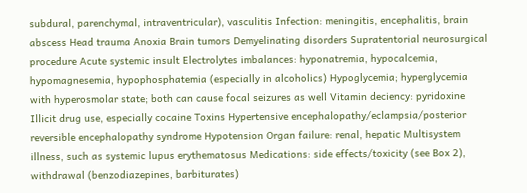subdural, parenchymal, intraventricular), vasculitis Infection: meningitis, encephalitis, brain abscess Head trauma Anoxia Brain tumors Demyelinating disorders Supratentorial neurosurgical procedure Acute systemic insult Electrolytes imbalances: hyponatremia, hypocalcemia, hypomagnesemia, hypophosphatemia (especially in alcoholics) Hypoglycemia; hyperglycemia with hyperosmolar state; both can cause focal seizures as well Vitamin deciency: pyridoxine Illicit drug use, especially cocaine Toxins Hypertensive encephalopathy/eclampsia/posterior reversible encephalopathy syndrome Hypotension Organ failure: renal, hepatic Multisystem illness, such as systemic lupus erythematosus Medications: side effects/toxicity (see Box 2), withdrawal (benzodiazepines, barbiturates)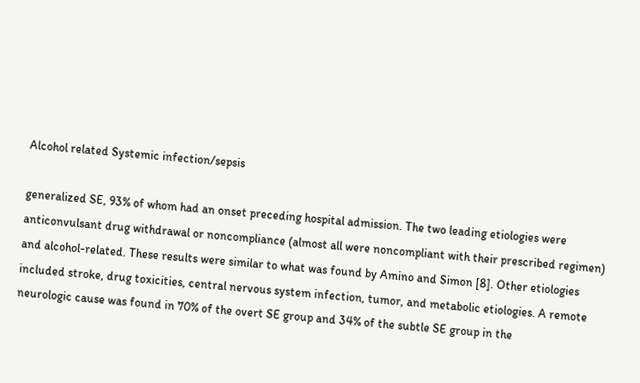Alcohol related Systemic infection/sepsis

generalized SE, 93% of whom had an onset preceding hospital admission. The two leading etiologies were anticonvulsant drug withdrawal or noncompliance (almost all were noncompliant with their prescribed regimen) and alcohol-related. These results were similar to what was found by Amino and Simon [8]. Other etiologies included stroke, drug toxicities, central nervous system infection, tumor, and metabolic etiologies. A remote neurologic cause was found in 70% of the overt SE group and 34% of the subtle SE group in the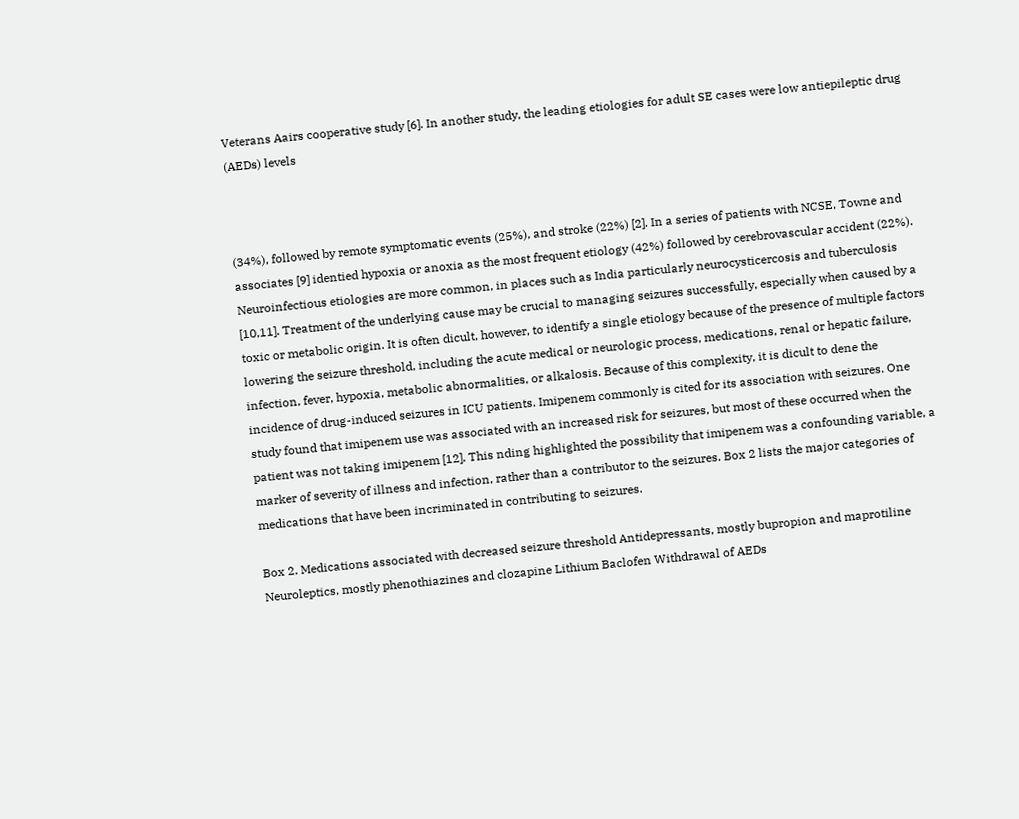Veterans Aairs cooperative study [6]. In another study, the leading etiologies for adult SE cases were low antiepileptic drug (AEDs) levels



(34%), followed by remote symptomatic events (25%), and stroke (22%) [2]. In a series of patients with NCSE, Towne and associates [9] identied hypoxia or anoxia as the most frequent etiology (42%) followed by cerebrovascular accident (22%). Neuroinfectious etiologies are more common, in places such as India particularly neurocysticercosis and tuberculosis [10,11]. Treatment of the underlying cause may be crucial to managing seizures successfully, especially when caused by a toxic or metabolic origin. It is often dicult, however, to identify a single etiology because of the presence of multiple factors lowering the seizure threshold, including the acute medical or neurologic process, medications, renal or hepatic failure, infection, fever, hypoxia, metabolic abnormalities, or alkalosis. Because of this complexity, it is dicult to dene the incidence of drug-induced seizures in ICU patients. Imipenem commonly is cited for its association with seizures. One study found that imipenem use was associated with an increased risk for seizures, but most of these occurred when the patient was not taking imipenem [12]. This nding highlighted the possibility that imipenem was a confounding variable, a marker of severity of illness and infection, rather than a contributor to the seizures. Box 2 lists the major categories of medications that have been incriminated in contributing to seizures.

Box 2. Medications associated with decreased seizure threshold Antidepressants, mostly bupropion and maprotiline Neuroleptics, mostly phenothiazines and clozapine Lithium Baclofen Withdrawal of AEDs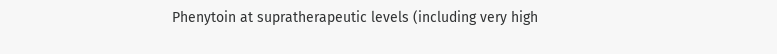Phenytoin at supratherapeutic levels (including very high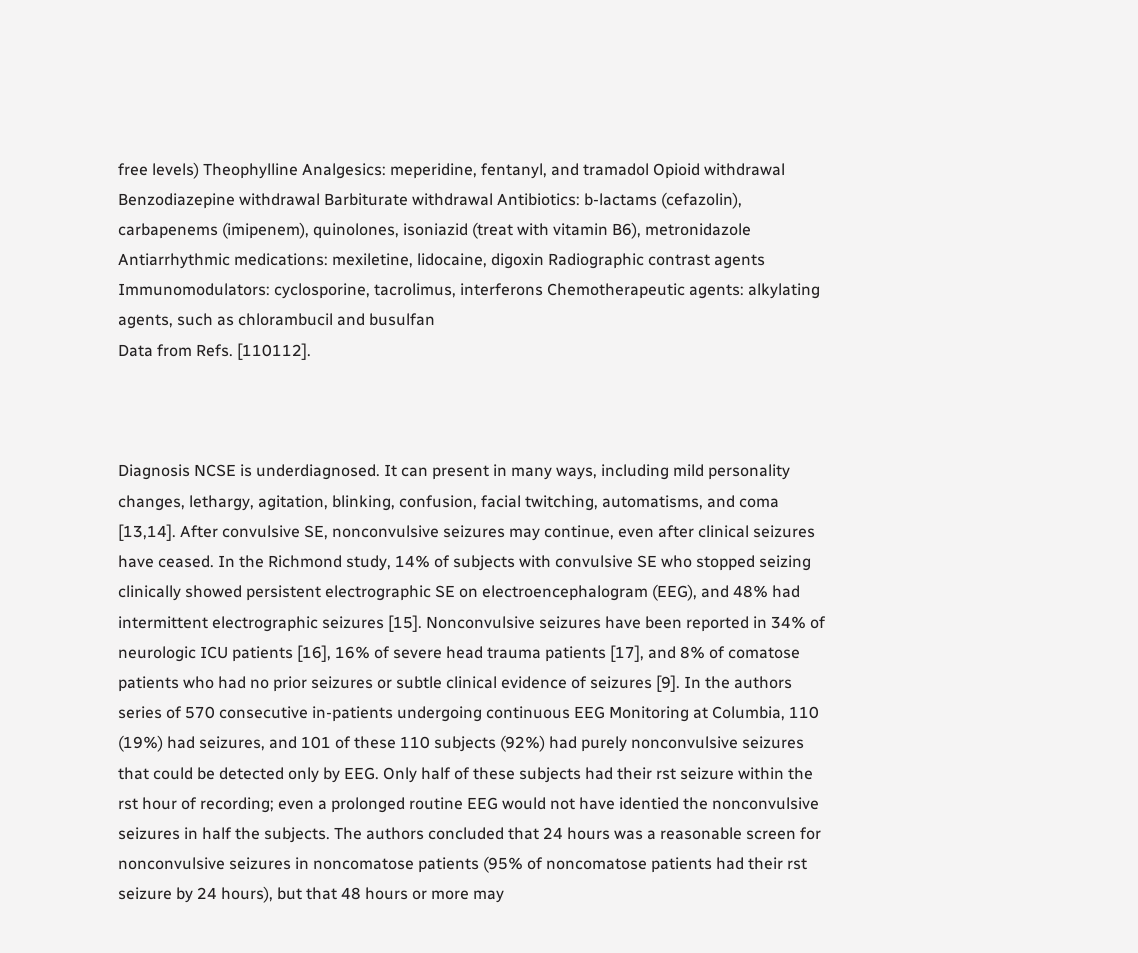free levels) Theophylline Analgesics: meperidine, fentanyl, and tramadol Opioid withdrawal Benzodiazepine withdrawal Barbiturate withdrawal Antibiotics: b-lactams (cefazolin), carbapenems (imipenem), quinolones, isoniazid (treat with vitamin B6), metronidazole Antiarrhythmic medications: mexiletine, lidocaine, digoxin Radiographic contrast agents Immunomodulators: cyclosporine, tacrolimus, interferons Chemotherapeutic agents: alkylating agents, such as chlorambucil and busulfan
Data from Refs. [110112].



Diagnosis NCSE is underdiagnosed. It can present in many ways, including mild personality changes, lethargy, agitation, blinking, confusion, facial twitching, automatisms, and coma [13,14]. After convulsive SE, nonconvulsive seizures may continue, even after clinical seizures have ceased. In the Richmond study, 14% of subjects with convulsive SE who stopped seizing clinically showed persistent electrographic SE on electroencephalogram (EEG), and 48% had intermittent electrographic seizures [15]. Nonconvulsive seizures have been reported in 34% of neurologic ICU patients [16], 16% of severe head trauma patients [17], and 8% of comatose patients who had no prior seizures or subtle clinical evidence of seizures [9]. In the authors series of 570 consecutive in-patients undergoing continuous EEG Monitoring at Columbia, 110 (19%) had seizures, and 101 of these 110 subjects (92%) had purely nonconvulsive seizures that could be detected only by EEG. Only half of these subjects had their rst seizure within the rst hour of recording; even a prolonged routine EEG would not have identied the nonconvulsive seizures in half the subjects. The authors concluded that 24 hours was a reasonable screen for nonconvulsive seizures in noncomatose patients (95% of noncomatose patients had their rst seizure by 24 hours), but that 48 hours or more may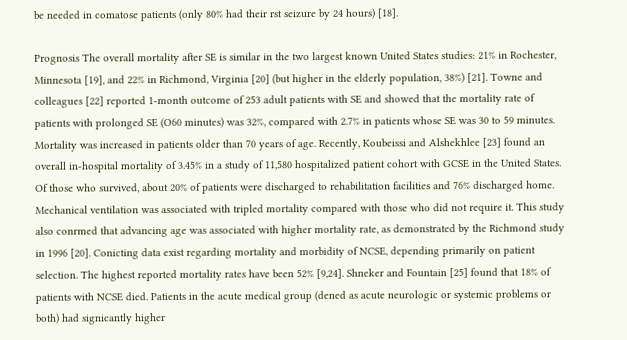be needed in comatose patients (only 80% had their rst seizure by 24 hours) [18].

Prognosis The overall mortality after SE is similar in the two largest known United States studies: 21% in Rochester, Minnesota [19], and 22% in Richmond, Virginia [20] (but higher in the elderly population, 38%) [21]. Towne and colleagues [22] reported 1-month outcome of 253 adult patients with SE and showed that the mortality rate of patients with prolonged SE (O60 minutes) was 32%, compared with 2.7% in patients whose SE was 30 to 59 minutes. Mortality was increased in patients older than 70 years of age. Recently, Koubeissi and Alshekhlee [23] found an overall in-hospital mortality of 3.45% in a study of 11,580 hospitalized patient cohort with GCSE in the United States. Of those who survived, about 20% of patients were discharged to rehabilitation facilities and 76% discharged home. Mechanical ventilation was associated with tripled mortality compared with those who did not require it. This study also conrmed that advancing age was associated with higher mortality rate, as demonstrated by the Richmond study in 1996 [20]. Conicting data exist regarding mortality and morbidity of NCSE, depending primarily on patient selection. The highest reported mortality rates have been 52% [9,24]. Shneker and Fountain [25] found that 18% of patients with NCSE died. Patients in the acute medical group (dened as acute neurologic or systemic problems or both) had signicantly higher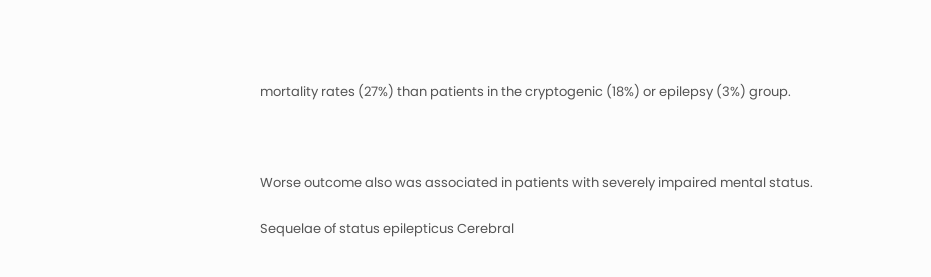mortality rates (27%) than patients in the cryptogenic (18%) or epilepsy (3%) group.



Worse outcome also was associated in patients with severely impaired mental status.

Sequelae of status epilepticus Cerebral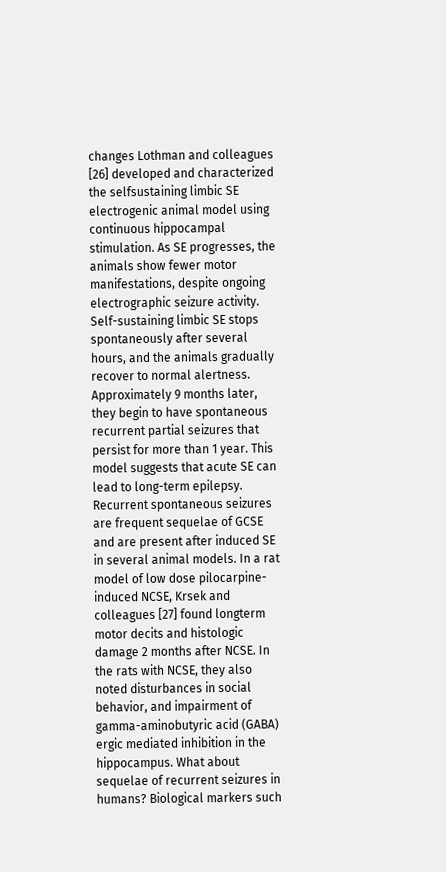changes Lothman and colleagues [26] developed and characterized the selfsustaining limbic SE electrogenic animal model using continuous hippocampal stimulation. As SE progresses, the animals show fewer motor manifestations, despite ongoing electrographic seizure activity. Self-sustaining limbic SE stops spontaneously after several hours, and the animals gradually recover to normal alertness. Approximately 9 months later, they begin to have spontaneous recurrent partial seizures that persist for more than 1 year. This model suggests that acute SE can lead to long-term epilepsy. Recurrent spontaneous seizures are frequent sequelae of GCSE and are present after induced SE in several animal models. In a rat model of low dose pilocarpine-induced NCSE, Krsek and colleagues [27] found longterm motor decits and histologic damage 2 months after NCSE. In the rats with NCSE, they also noted disturbances in social behavior, and impairment of gamma-aminobutyric acid (GABA) ergic mediated inhibition in the hippocampus. What about sequelae of recurrent seizures in humans? Biological markers such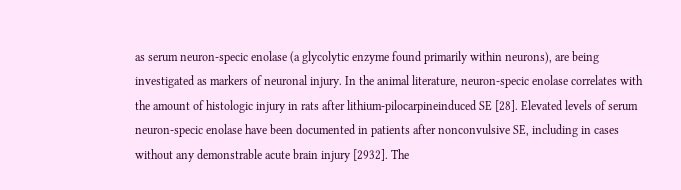as serum neuron-specic enolase (a glycolytic enzyme found primarily within neurons), are being investigated as markers of neuronal injury. In the animal literature, neuron-specic enolase correlates with the amount of histologic injury in rats after lithium-pilocarpineinduced SE [28]. Elevated levels of serum neuron-specic enolase have been documented in patients after nonconvulsive SE, including in cases without any demonstrable acute brain injury [2932]. The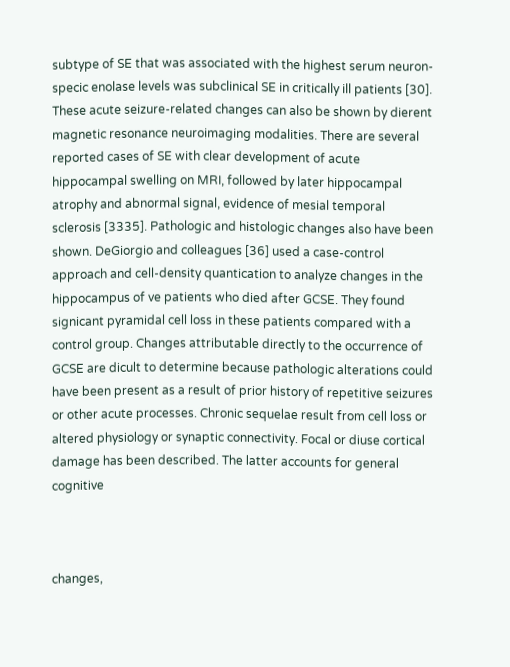subtype of SE that was associated with the highest serum neuron-specic enolase levels was subclinical SE in critically ill patients [30]. These acute seizure-related changes can also be shown by dierent magnetic resonance neuroimaging modalities. There are several reported cases of SE with clear development of acute hippocampal swelling on MRI, followed by later hippocampal atrophy and abnormal signal, evidence of mesial temporal sclerosis [3335]. Pathologic and histologic changes also have been shown. DeGiorgio and colleagues [36] used a case-control approach and cell-density quantication to analyze changes in the hippocampus of ve patients who died after GCSE. They found signicant pyramidal cell loss in these patients compared with a control group. Changes attributable directly to the occurrence of GCSE are dicult to determine because pathologic alterations could have been present as a result of prior history of repetitive seizures or other acute processes. Chronic sequelae result from cell loss or altered physiology or synaptic connectivity. Focal or diuse cortical damage has been described. The latter accounts for general cognitive



changes,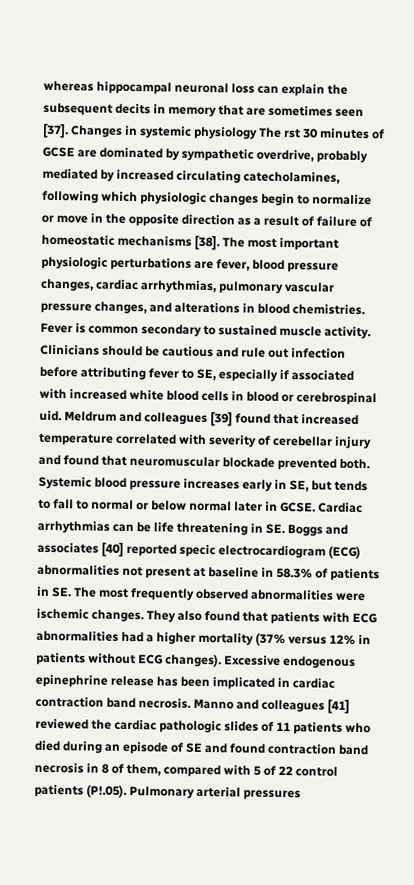whereas hippocampal neuronal loss can explain the subsequent decits in memory that are sometimes seen [37]. Changes in systemic physiology The rst 30 minutes of GCSE are dominated by sympathetic overdrive, probably mediated by increased circulating catecholamines, following which physiologic changes begin to normalize or move in the opposite direction as a result of failure of homeostatic mechanisms [38]. The most important physiologic perturbations are fever, blood pressure changes, cardiac arrhythmias, pulmonary vascular pressure changes, and alterations in blood chemistries. Fever is common secondary to sustained muscle activity. Clinicians should be cautious and rule out infection before attributing fever to SE, especially if associated with increased white blood cells in blood or cerebrospinal uid. Meldrum and colleagues [39] found that increased temperature correlated with severity of cerebellar injury and found that neuromuscular blockade prevented both. Systemic blood pressure increases early in SE, but tends to fall to normal or below normal later in GCSE. Cardiac arrhythmias can be life threatening in SE. Boggs and associates [40] reported specic electrocardiogram (ECG) abnormalities not present at baseline in 58.3% of patients in SE. The most frequently observed abnormalities were ischemic changes. They also found that patients with ECG abnormalities had a higher mortality (37% versus 12% in patients without ECG changes). Excessive endogenous epinephrine release has been implicated in cardiac contraction band necrosis. Manno and colleagues [41] reviewed the cardiac pathologic slides of 11 patients who died during an episode of SE and found contraction band necrosis in 8 of them, compared with 5 of 22 control patients (P!.05). Pulmonary arterial pressures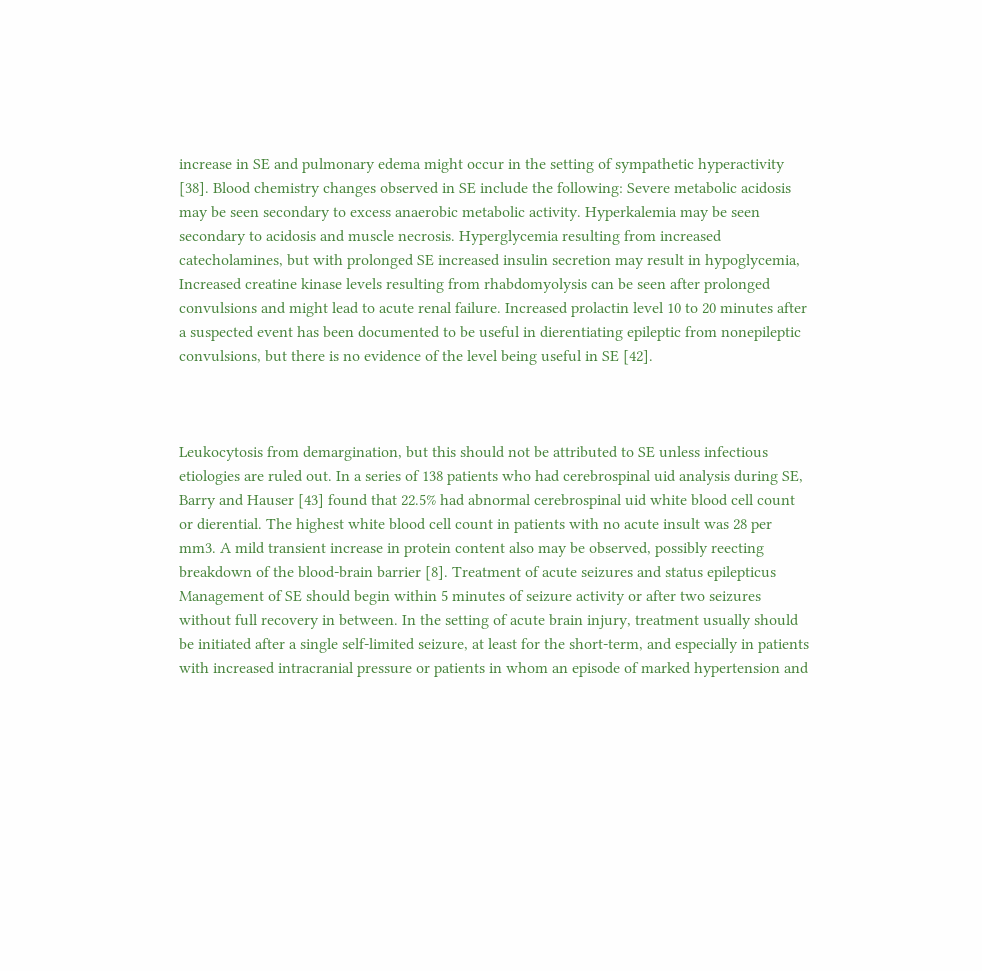increase in SE and pulmonary edema might occur in the setting of sympathetic hyperactivity [38]. Blood chemistry changes observed in SE include the following: Severe metabolic acidosis may be seen secondary to excess anaerobic metabolic activity. Hyperkalemia may be seen secondary to acidosis and muscle necrosis. Hyperglycemia resulting from increased catecholamines, but with prolonged SE increased insulin secretion may result in hypoglycemia, Increased creatine kinase levels resulting from rhabdomyolysis can be seen after prolonged convulsions and might lead to acute renal failure. Increased prolactin level 10 to 20 minutes after a suspected event has been documented to be useful in dierentiating epileptic from nonepileptic convulsions, but there is no evidence of the level being useful in SE [42].



Leukocytosis from demargination, but this should not be attributed to SE unless infectious etiologies are ruled out. In a series of 138 patients who had cerebrospinal uid analysis during SE, Barry and Hauser [43] found that 22.5% had abnormal cerebrospinal uid white blood cell count or dierential. The highest white blood cell count in patients with no acute insult was 28 per mm3. A mild transient increase in protein content also may be observed, possibly reecting breakdown of the blood-brain barrier [8]. Treatment of acute seizures and status epilepticus Management of SE should begin within 5 minutes of seizure activity or after two seizures without full recovery in between. In the setting of acute brain injury, treatment usually should be initiated after a single self-limited seizure, at least for the short-term, and especially in patients with increased intracranial pressure or patients in whom an episode of marked hypertension and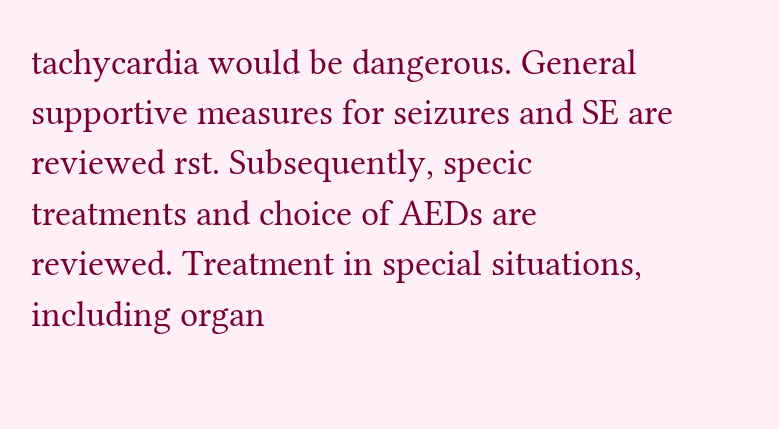tachycardia would be dangerous. General supportive measures for seizures and SE are reviewed rst. Subsequently, specic treatments and choice of AEDs are reviewed. Treatment in special situations, including organ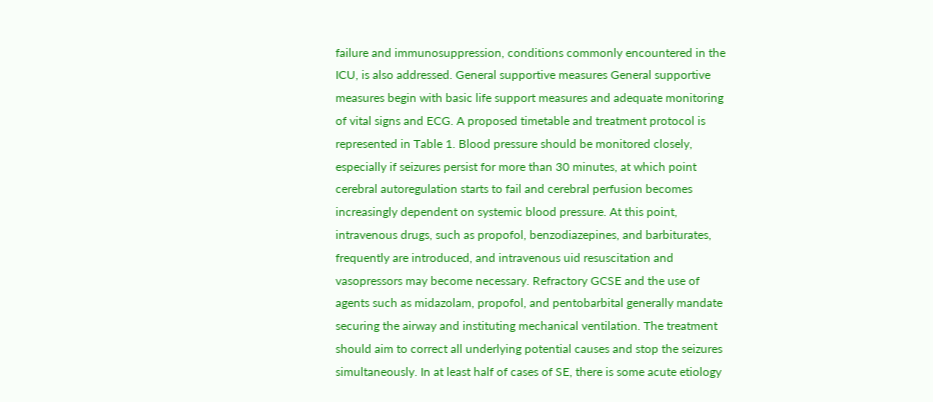failure and immunosuppression, conditions commonly encountered in the ICU, is also addressed. General supportive measures General supportive measures begin with basic life support measures and adequate monitoring of vital signs and ECG. A proposed timetable and treatment protocol is represented in Table 1. Blood pressure should be monitored closely, especially if seizures persist for more than 30 minutes, at which point cerebral autoregulation starts to fail and cerebral perfusion becomes increasingly dependent on systemic blood pressure. At this point, intravenous drugs, such as propofol, benzodiazepines, and barbiturates, frequently are introduced, and intravenous uid resuscitation and vasopressors may become necessary. Refractory GCSE and the use of agents such as midazolam, propofol, and pentobarbital generally mandate securing the airway and instituting mechanical ventilation. The treatment should aim to correct all underlying potential causes and stop the seizures simultaneously. In at least half of cases of SE, there is some acute etiology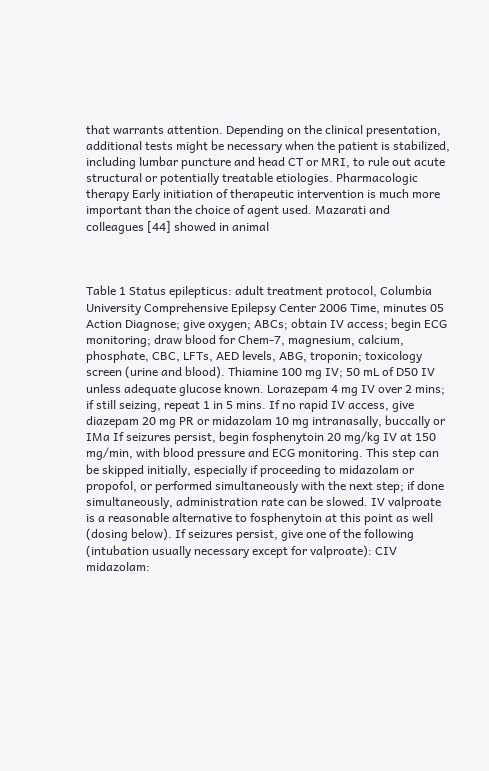that warrants attention. Depending on the clinical presentation, additional tests might be necessary when the patient is stabilized, including lumbar puncture and head CT or MRI, to rule out acute structural or potentially treatable etiologies. Pharmacologic therapy Early initiation of therapeutic intervention is much more important than the choice of agent used. Mazarati and colleagues [44] showed in animal



Table 1 Status epilepticus: adult treatment protocol, Columbia University Comprehensive Epilepsy Center 2006 Time, minutes 05 Action Diagnose; give oxygen; ABCs; obtain IV access; begin ECG monitoring; draw blood for Chem-7, magnesium, calcium, phosphate, CBC, LFTs, AED levels, ABG, troponin; toxicology screen (urine and blood). Thiamine 100 mg IV; 50 mL of D50 IV unless adequate glucose known. Lorazepam 4 mg IV over 2 mins; if still seizing, repeat 1 in 5 mins. If no rapid IV access, give diazepam 20 mg PR or midazolam 10 mg intranasally, buccally or IMa If seizures persist, begin fosphenytoin 20 mg/kg IV at 150 mg/min, with blood pressure and ECG monitoring. This step can be skipped initially, especially if proceeding to midazolam or propofol, or performed simultaneously with the next step; if done simultaneously, administration rate can be slowed. IV valproate is a reasonable alternative to fosphenytoin at this point as well (dosing below). If seizures persist, give one of the following (intubation usually necessary except for valproate): CIV midazolam: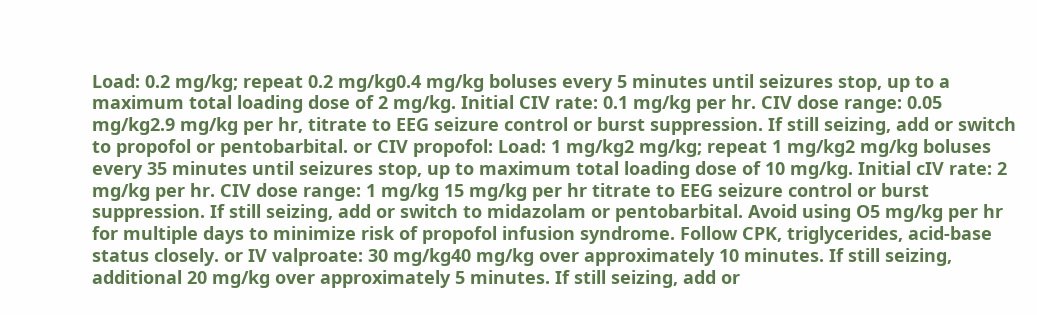Load: 0.2 mg/kg; repeat 0.2 mg/kg0.4 mg/kg boluses every 5 minutes until seizures stop, up to a maximum total loading dose of 2 mg/kg. Initial CIV rate: 0.1 mg/kg per hr. CIV dose range: 0.05 mg/kg2.9 mg/kg per hr, titrate to EEG seizure control or burst suppression. If still seizing, add or switch to propofol or pentobarbital. or CIV propofol: Load: 1 mg/kg2 mg/kg; repeat 1 mg/kg2 mg/kg boluses every 35 minutes until seizures stop, up to maximum total loading dose of 10 mg/kg. Initial cIV rate: 2 mg/kg per hr. CIV dose range: 1 mg/kg 15 mg/kg per hr titrate to EEG seizure control or burst suppression. If still seizing, add or switch to midazolam or pentobarbital. Avoid using O5 mg/kg per hr for multiple days to minimize risk of propofol infusion syndrome. Follow CPK, triglycerides, acid-base status closely. or IV valproate: 30 mg/kg40 mg/kg over approximately 10 minutes. If still seizing, additional 20 mg/kg over approximately 5 minutes. If still seizing, add or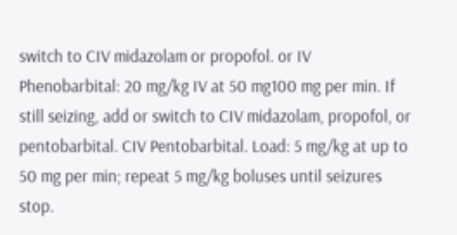switch to CIV midazolam or propofol. or IV Phenobarbital: 20 mg/kg IV at 50 mg100 mg per min. If still seizing, add or switch to CIV midazolam, propofol, or pentobarbital. CIV Pentobarbital. Load: 5 mg/kg at up to 50 mg per min; repeat 5 mg/kg boluses until seizures stop.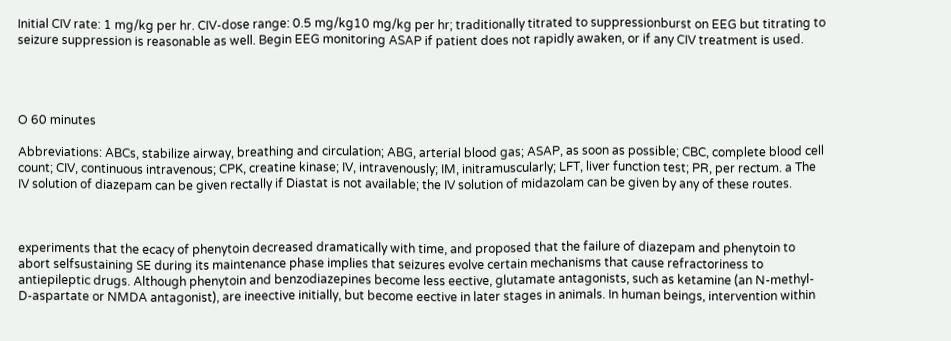Initial CIV rate: 1 mg/kg per hr. CIV-dose range: 0.5 mg/kg10 mg/kg per hr; traditionally titrated to suppressionburst on EEG but titrating to seizure suppression is reasonable as well. Begin EEG monitoring ASAP if patient does not rapidly awaken, or if any CIV treatment is used.




O 60 minutes

Abbreviations: ABCs, stabilize airway, breathing and circulation; ABG, arterial blood gas; ASAP, as soon as possible; CBC, complete blood cell count; CIV, continuous intravenous; CPK, creatine kinase; IV, intravenously; IM, initramuscularly; LFT, liver function test; PR, per rectum. a The IV solution of diazepam can be given rectally if Diastat is not available; the IV solution of midazolam can be given by any of these routes.



experiments that the ecacy of phenytoin decreased dramatically with time, and proposed that the failure of diazepam and phenytoin to abort selfsustaining SE during its maintenance phase implies that seizures evolve certain mechanisms that cause refractoriness to antiepileptic drugs. Although phenytoin and benzodiazepines become less eective, glutamate antagonists, such as ketamine (an N-methyl-D-aspartate or NMDA antagonist), are ineective initially, but become eective in later stages in animals. In human beings, intervention within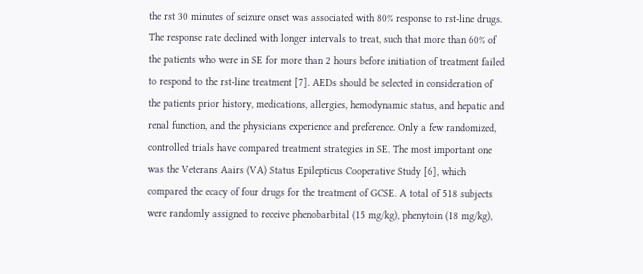the rst 30 minutes of seizure onset was associated with 80% response to rst-line drugs. The response rate declined with longer intervals to treat, such that more than 60% of the patients who were in SE for more than 2 hours before initiation of treatment failed to respond to the rst-line treatment [7]. AEDs should be selected in consideration of the patients prior history, medications, allergies, hemodynamic status, and hepatic and renal function, and the physicians experience and preference. Only a few randomized, controlled trials have compared treatment strategies in SE. The most important one was the Veterans Aairs (VA) Status Epilepticus Cooperative Study [6], which compared the ecacy of four drugs for the treatment of GCSE. A total of 518 subjects were randomly assigned to receive phenobarbital (15 mg/kg), phenytoin (18 mg/kg),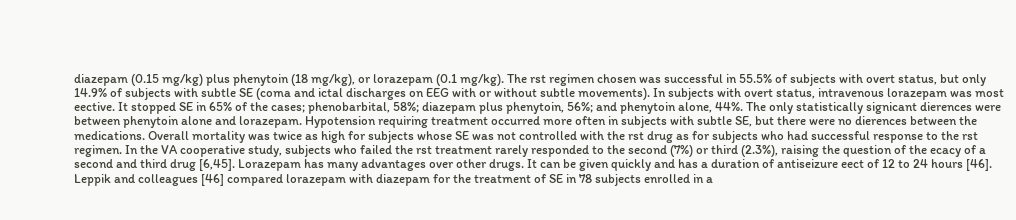diazepam (0.15 mg/kg) plus phenytoin (18 mg/kg), or lorazepam (0.1 mg/kg). The rst regimen chosen was successful in 55.5% of subjects with overt status, but only 14.9% of subjects with subtle SE (coma and ictal discharges on EEG with or without subtle movements). In subjects with overt status, intravenous lorazepam was most eective. It stopped SE in 65% of the cases; phenobarbital, 58%; diazepam plus phenytoin, 56%; and phenytoin alone, 44%. The only statistically signicant dierences were between phenytoin alone and lorazepam. Hypotension requiring treatment occurred more often in subjects with subtle SE, but there were no dierences between the medications. Overall mortality was twice as high for subjects whose SE was not controlled with the rst drug as for subjects who had successful response to the rst regimen. In the VA cooperative study, subjects who failed the rst treatment rarely responded to the second (7%) or third (2.3%), raising the question of the ecacy of a second and third drug [6,45]. Lorazepam has many advantages over other drugs. It can be given quickly and has a duration of antiseizure eect of 12 to 24 hours [46]. Leppik and colleagues [46] compared lorazepam with diazepam for the treatment of SE in 78 subjects enrolled in a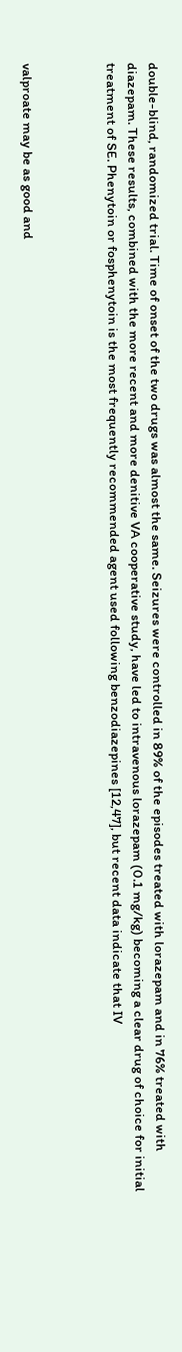double-blind, randomized trial. Time of onset of the two drugs was almost the same. Seizures were controlled in 89% of the episodes treated with lorazepam and in 76% treated with diazepam. These results, combined with the more recent and more denitive VA cooperative study, have led to intravenous lorazepam (0.1 mg/kg) becoming a clear drug of choice for initial treatment of SE. Phenytoin or fosphenytoin is the most frequently recommended agent used following benzodiazepines [12,47], but recent data indicate that IV



valproate may be as good and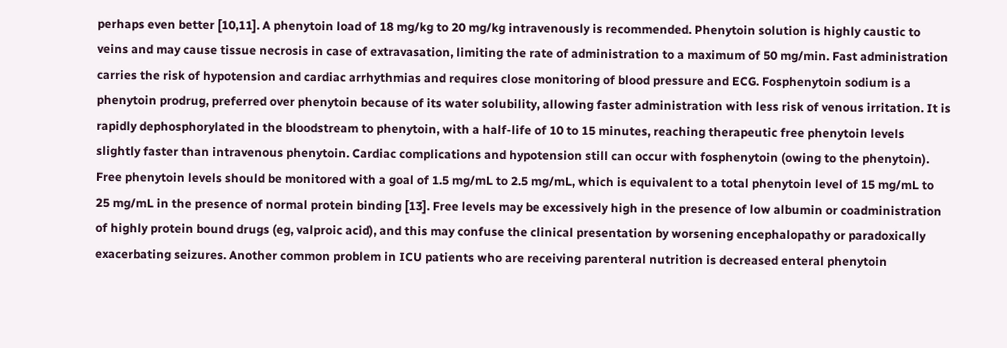perhaps even better [10,11]. A phenytoin load of 18 mg/kg to 20 mg/kg intravenously is recommended. Phenytoin solution is highly caustic to veins and may cause tissue necrosis in case of extravasation, limiting the rate of administration to a maximum of 50 mg/min. Fast administration carries the risk of hypotension and cardiac arrhythmias and requires close monitoring of blood pressure and ECG. Fosphenytoin sodium is a phenytoin prodrug, preferred over phenytoin because of its water solubility, allowing faster administration with less risk of venous irritation. It is rapidly dephosphorylated in the bloodstream to phenytoin, with a half-life of 10 to 15 minutes, reaching therapeutic free phenytoin levels slightly faster than intravenous phenytoin. Cardiac complications and hypotension still can occur with fosphenytoin (owing to the phenytoin). Free phenytoin levels should be monitored with a goal of 1.5 mg/mL to 2.5 mg/mL, which is equivalent to a total phenytoin level of 15 mg/mL to 25 mg/mL in the presence of normal protein binding [13]. Free levels may be excessively high in the presence of low albumin or coadministration of highly protein bound drugs (eg, valproic acid), and this may confuse the clinical presentation by worsening encephalopathy or paradoxically exacerbating seizures. Another common problem in ICU patients who are receiving parenteral nutrition is decreased enteral phenytoin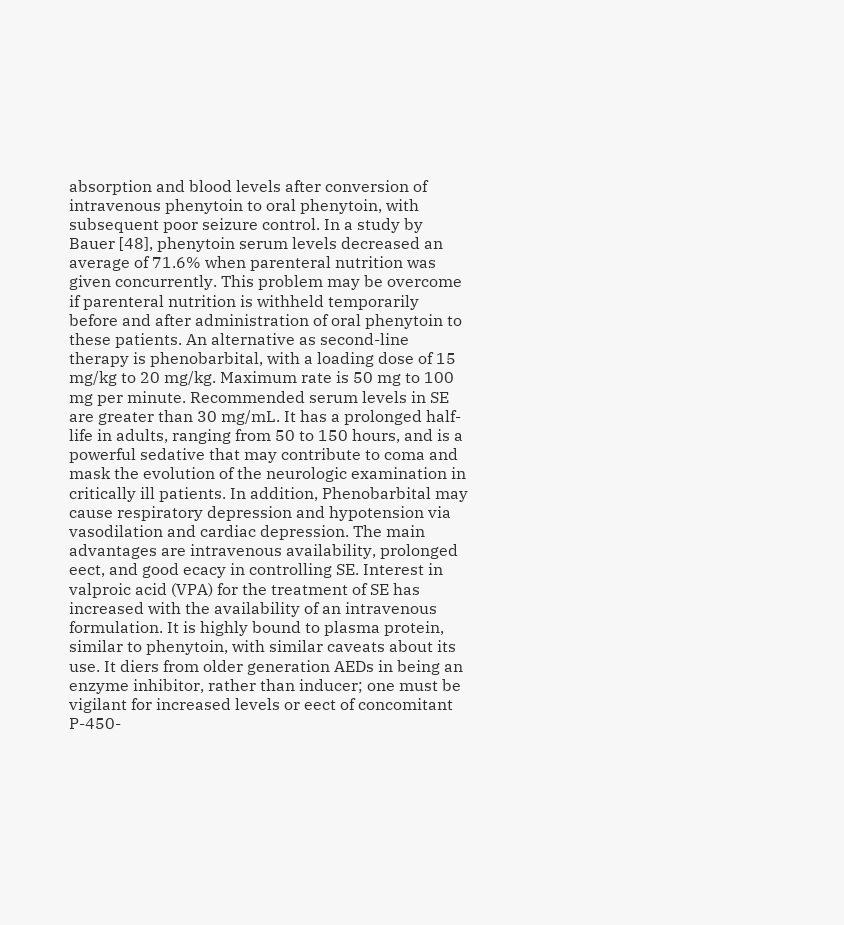absorption and blood levels after conversion of intravenous phenytoin to oral phenytoin, with subsequent poor seizure control. In a study by Bauer [48], phenytoin serum levels decreased an average of 71.6% when parenteral nutrition was given concurrently. This problem may be overcome if parenteral nutrition is withheld temporarily before and after administration of oral phenytoin to these patients. An alternative as second-line therapy is phenobarbital, with a loading dose of 15 mg/kg to 20 mg/kg. Maximum rate is 50 mg to 100 mg per minute. Recommended serum levels in SE are greater than 30 mg/mL. It has a prolonged half-life in adults, ranging from 50 to 150 hours, and is a powerful sedative that may contribute to coma and mask the evolution of the neurologic examination in critically ill patients. In addition, Phenobarbital may cause respiratory depression and hypotension via vasodilation and cardiac depression. The main advantages are intravenous availability, prolonged eect, and good ecacy in controlling SE. Interest in valproic acid (VPA) for the treatment of SE has increased with the availability of an intravenous formulation. It is highly bound to plasma protein, similar to phenytoin, with similar caveats about its use. It diers from older generation AEDs in being an enzyme inhibitor, rather than inducer; one must be vigilant for increased levels or eect of concomitant P-450-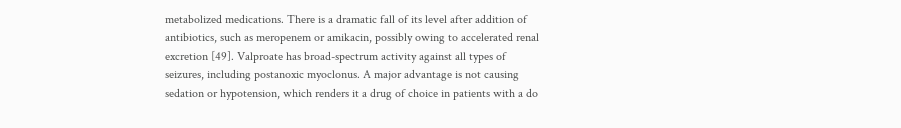metabolized medications. There is a dramatic fall of its level after addition of antibiotics, such as meropenem or amikacin, possibly owing to accelerated renal excretion [49]. Valproate has broad-spectrum activity against all types of seizures, including postanoxic myoclonus. A major advantage is not causing sedation or hypotension, which renders it a drug of choice in patients with a do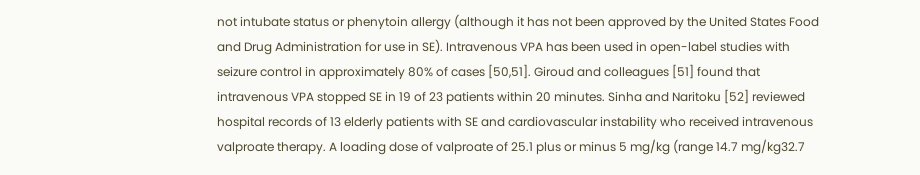not intubate status or phenytoin allergy (although it has not been approved by the United States Food and Drug Administration for use in SE). Intravenous VPA has been used in open-label studies with seizure control in approximately 80% of cases [50,51]. Giroud and colleagues [51] found that intravenous VPA stopped SE in 19 of 23 patients within 20 minutes. Sinha and Naritoku [52] reviewed hospital records of 13 elderly patients with SE and cardiovascular instability who received intravenous valproate therapy. A loading dose of valproate of 25.1 plus or minus 5 mg/kg (range 14.7 mg/kg32.7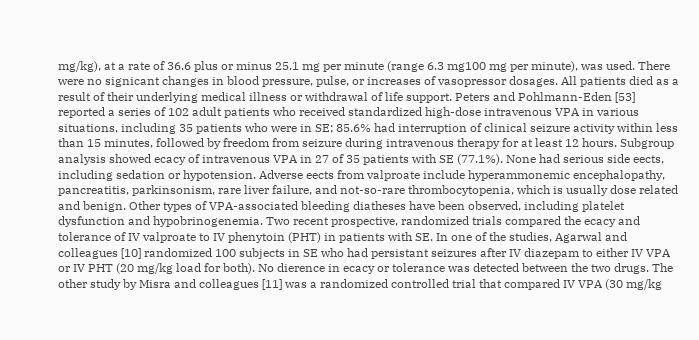mg/kg), at a rate of 36.6 plus or minus 25.1 mg per minute (range 6.3 mg100 mg per minute), was used. There were no signicant changes in blood pressure, pulse, or increases of vasopressor dosages. All patients died as a result of their underlying medical illness or withdrawal of life support. Peters and Pohlmann-Eden [53] reported a series of 102 adult patients who received standardized high-dose intravenous VPA in various situations, including 35 patients who were in SE; 85.6% had interruption of clinical seizure activity within less than 15 minutes, followed by freedom from seizure during intravenous therapy for at least 12 hours. Subgroup analysis showed ecacy of intravenous VPA in 27 of 35 patients with SE (77.1%). None had serious side eects, including sedation or hypotension. Adverse eects from valproate include hyperammonemic encephalopathy, pancreatitis, parkinsonism, rare liver failure, and not-so-rare thrombocytopenia, which is usually dose related and benign. Other types of VPA-associated bleeding diatheses have been observed, including platelet dysfunction and hypobrinogenemia. Two recent prospective, randomized trials compared the ecacy and tolerance of IV valproate to IV phenytoin (PHT) in patients with SE. In one of the studies, Agarwal and colleagues [10] randomized 100 subjects in SE who had persistant seizures after IV diazepam to either IV VPA or IV PHT (20 mg/kg load for both). No dierence in ecacy or tolerance was detected between the two drugs. The other study by Misra and colleagues [11] was a randomized controlled trial that compared IV VPA (30 mg/kg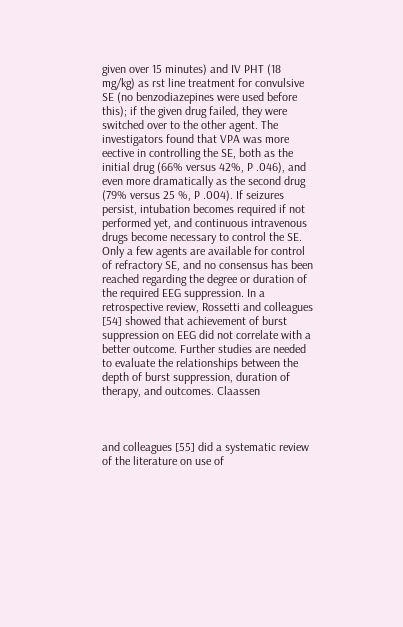given over 15 minutes) and IV PHT (18 mg/kg) as rst line treatment for convulsive SE (no benzodiazepines were used before this); if the given drug failed, they were switched over to the other agent. The investigators found that VPA was more eective in controlling the SE, both as the initial drug (66% versus 42%, P .046), and even more dramatically as the second drug (79% versus 25 %, P .004). If seizures persist, intubation becomes required if not performed yet, and continuous intravenous drugs become necessary to control the SE. Only a few agents are available for control of refractory SE, and no consensus has been reached regarding the degree or duration of the required EEG suppression. In a retrospective review, Rossetti and colleagues [54] showed that achievement of burst suppression on EEG did not correlate with a better outcome. Further studies are needed to evaluate the relationships between the depth of burst suppression, duration of therapy, and outcomes. Claassen



and colleagues [55] did a systematic review of the literature on use of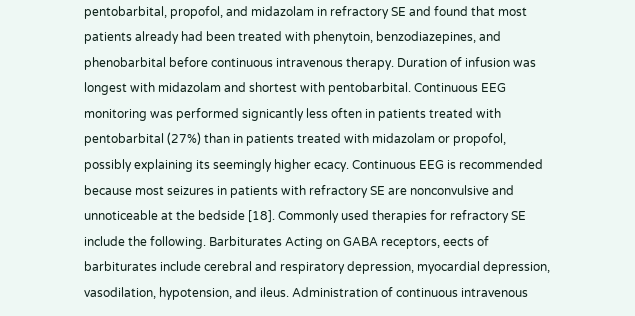pentobarbital, propofol, and midazolam in refractory SE and found that most patients already had been treated with phenytoin, benzodiazepines, and phenobarbital before continuous intravenous therapy. Duration of infusion was longest with midazolam and shortest with pentobarbital. Continuous EEG monitoring was performed signicantly less often in patients treated with pentobarbital (27%) than in patients treated with midazolam or propofol, possibly explaining its seemingly higher ecacy. Continuous EEG is recommended because most seizures in patients with refractory SE are nonconvulsive and unnoticeable at the bedside [18]. Commonly used therapies for refractory SE include the following. Barbiturates Acting on GABA receptors, eects of barbiturates include cerebral and respiratory depression, myocardial depression, vasodilation, hypotension, and ileus. Administration of continuous intravenous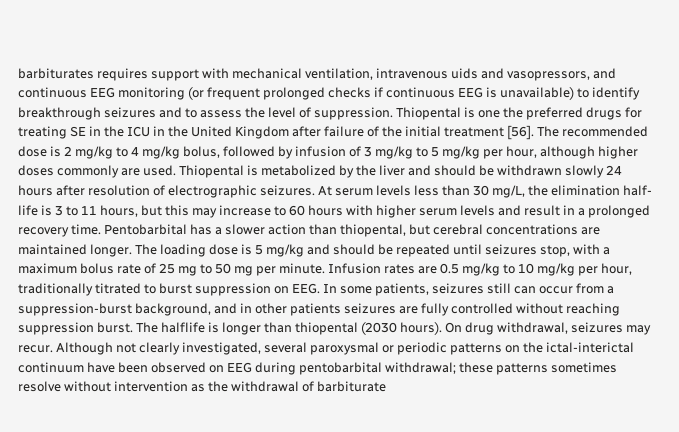barbiturates requires support with mechanical ventilation, intravenous uids and vasopressors, and continuous EEG monitoring (or frequent prolonged checks if continuous EEG is unavailable) to identify breakthrough seizures and to assess the level of suppression. Thiopental is one the preferred drugs for treating SE in the ICU in the United Kingdom after failure of the initial treatment [56]. The recommended dose is 2 mg/kg to 4 mg/kg bolus, followed by infusion of 3 mg/kg to 5 mg/kg per hour, although higher doses commonly are used. Thiopental is metabolized by the liver and should be withdrawn slowly 24 hours after resolution of electrographic seizures. At serum levels less than 30 mg/L, the elimination half-life is 3 to 11 hours, but this may increase to 60 hours with higher serum levels and result in a prolonged recovery time. Pentobarbital has a slower action than thiopental, but cerebral concentrations are maintained longer. The loading dose is 5 mg/kg and should be repeated until seizures stop, with a maximum bolus rate of 25 mg to 50 mg per minute. Infusion rates are 0.5 mg/kg to 10 mg/kg per hour, traditionally titrated to burst suppression on EEG. In some patients, seizures still can occur from a suppression-burst background, and in other patients seizures are fully controlled without reaching suppression burst. The halflife is longer than thiopental (2030 hours). On drug withdrawal, seizures may recur. Although not clearly investigated, several paroxysmal or periodic patterns on the ictal-interictal continuum have been observed on EEG during pentobarbital withdrawal; these patterns sometimes resolve without intervention as the withdrawal of barbiturate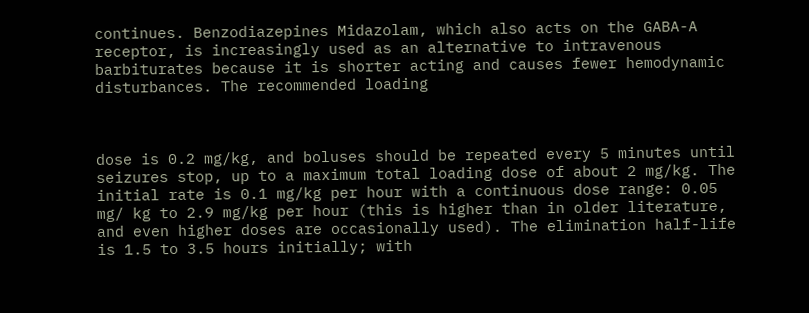continues. Benzodiazepines Midazolam, which also acts on the GABA-A receptor, is increasingly used as an alternative to intravenous barbiturates because it is shorter acting and causes fewer hemodynamic disturbances. The recommended loading



dose is 0.2 mg/kg, and boluses should be repeated every 5 minutes until seizures stop, up to a maximum total loading dose of about 2 mg/kg. The initial rate is 0.1 mg/kg per hour with a continuous dose range: 0.05 mg/ kg to 2.9 mg/kg per hour (this is higher than in older literature, and even higher doses are occasionally used). The elimination half-life is 1.5 to 3.5 hours initially; with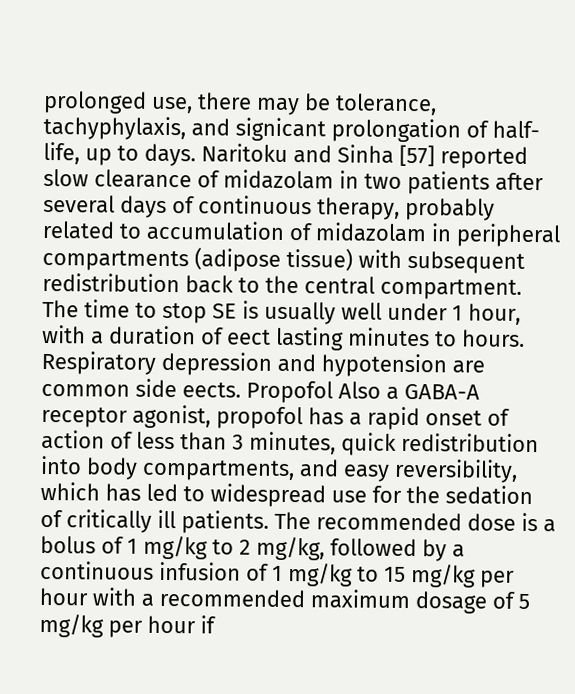prolonged use, there may be tolerance, tachyphylaxis, and signicant prolongation of half-life, up to days. Naritoku and Sinha [57] reported slow clearance of midazolam in two patients after several days of continuous therapy, probably related to accumulation of midazolam in peripheral compartments (adipose tissue) with subsequent redistribution back to the central compartment. The time to stop SE is usually well under 1 hour, with a duration of eect lasting minutes to hours. Respiratory depression and hypotension are common side eects. Propofol Also a GABA-A receptor agonist, propofol has a rapid onset of action of less than 3 minutes, quick redistribution into body compartments, and easy reversibility, which has led to widespread use for the sedation of critically ill patients. The recommended dose is a bolus of 1 mg/kg to 2 mg/kg, followed by a continuous infusion of 1 mg/kg to 15 mg/kg per hour with a recommended maximum dosage of 5 mg/kg per hour if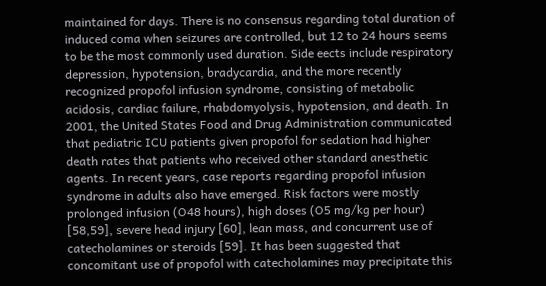maintained for days. There is no consensus regarding total duration of induced coma when seizures are controlled, but 12 to 24 hours seems to be the most commonly used duration. Side eects include respiratory depression, hypotension, bradycardia, and the more recently recognized propofol infusion syndrome, consisting of metabolic acidosis, cardiac failure, rhabdomyolysis, hypotension, and death. In 2001, the United States Food and Drug Administration communicated that pediatric ICU patients given propofol for sedation had higher death rates that patients who received other standard anesthetic agents. In recent years, case reports regarding propofol infusion syndrome in adults also have emerged. Risk factors were mostly prolonged infusion (O48 hours), high doses (O5 mg/kg per hour) [58,59], severe head injury [60], lean mass, and concurrent use of catecholamines or steroids [59]. It has been suggested that concomitant use of propofol with catecholamines may precipitate this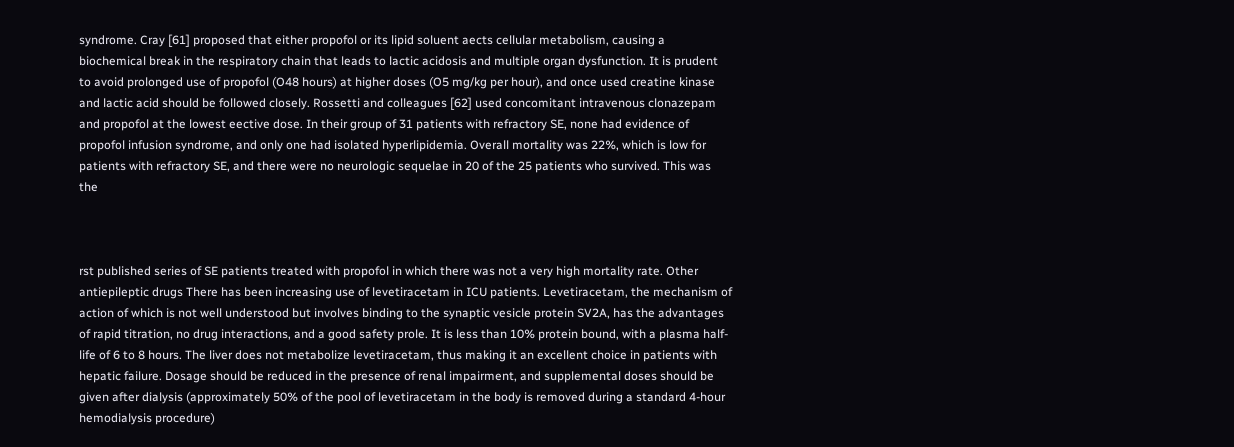syndrome. Cray [61] proposed that either propofol or its lipid soluent aects cellular metabolism, causing a biochemical break in the respiratory chain that leads to lactic acidosis and multiple organ dysfunction. It is prudent to avoid prolonged use of propofol (O48 hours) at higher doses (O5 mg/kg per hour), and once used creatine kinase and lactic acid should be followed closely. Rossetti and colleagues [62] used concomitant intravenous clonazepam and propofol at the lowest eective dose. In their group of 31 patients with refractory SE, none had evidence of propofol infusion syndrome, and only one had isolated hyperlipidemia. Overall mortality was 22%, which is low for patients with refractory SE, and there were no neurologic sequelae in 20 of the 25 patients who survived. This was the



rst published series of SE patients treated with propofol in which there was not a very high mortality rate. Other antiepileptic drugs There has been increasing use of levetiracetam in ICU patients. Levetiracetam, the mechanism of action of which is not well understood but involves binding to the synaptic vesicle protein SV2A, has the advantages of rapid titration, no drug interactions, and a good safety prole. It is less than 10% protein bound, with a plasma half-life of 6 to 8 hours. The liver does not metabolize levetiracetam, thus making it an excellent choice in patients with hepatic failure. Dosage should be reduced in the presence of renal impairment, and supplemental doses should be given after dialysis (approximately 50% of the pool of levetiracetam in the body is removed during a standard 4-hour hemodialysis procedure)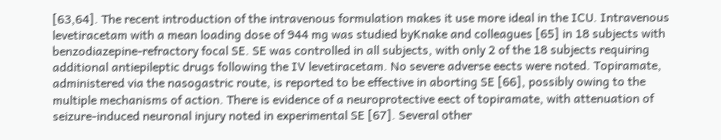[63,64]. The recent introduction of the intravenous formulation makes it use more ideal in the ICU. Intravenous levetiracetam with a mean loading dose of 944 mg was studied byKnake and colleagues [65] in 18 subjects with benzodiazepine-refractory focal SE. SE was controlled in all subjects, with only 2 of the 18 subjects requiring additional antiepileptic drugs following the IV levetiracetam. No severe adverse eects were noted. Topiramate, administered via the nasogastric route, is reported to be effective in aborting SE [66], possibly owing to the multiple mechanisms of action. There is evidence of a neuroprotective eect of topiramate, with attenuation of seizure-induced neuronal injury noted in experimental SE [67]. Several other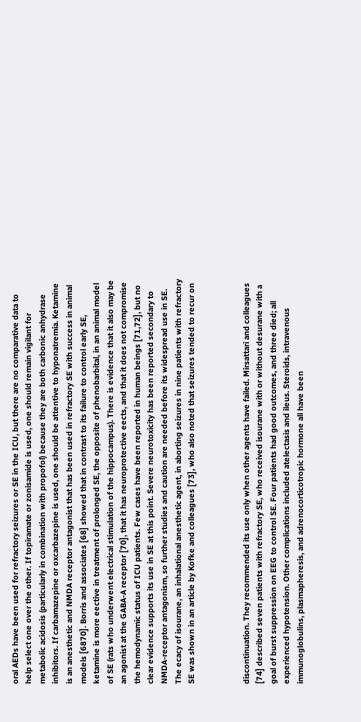oral AEDs have been used for refractory seizures or SE in the ICU, but there are no comparative data to help select one over the other. If topiramate or zonisamide is used, one should remain vigilant for metabolic acidosis (particularly in combination with propofol) because they are both carbonic anhydrase inhibitors. If carbamazepine or oxcarbazepine is used, one should be attentive to hyponatremia. Ketamine is an anesthetic and NMDA receptor antagonist that has been used in refractory SE with success in animal models [6870]. Borris and associates [68] showed that in contrast to its failure to control early SE, ketamine is more eective in treatment of prolonged SE, the opposite of phenobarbital, in an animal model of SE (rats who underwent electrical stimulation of the hippocampus). There is evidence that it also may be an agonist at the GABA-A receptor [70], that it has neuroprotective eects, and that it does not compromise the hemodynamic status of ICU patients. Few cases have been reported in human beings [71,72], but no clear evidence supports its use in SE at this point. Severe neurotoxicity has been reported secondary to NMDA-receptor antagonism, so further studies and caution are needed before its widespread use in SE. The ecacy of isourane, an inhalational anesthetic agent, in aborting seizures in nine patients with refractory SE was shown in an article by Kofke and colleagues [73], who also noted that seizures tended to recur on



discontinuation. They recommended its use only when other agents have failed. Mirsattari and colleagues [74] described seven patients with refractory SE, who received isourane with or without desurane with a goal of burst suppression on EEG to control SE. Four patients had good outcomes, and three died; all experienced hypotension. Other complications included atelectasis and ileus. Steroids, intravenous immunoglobulins, plasmapheresis, and adrenocorticotropic hormone all have been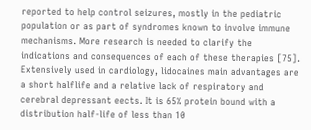reported to help control seizures, mostly in the pediatric population or as part of syndromes known to involve immune mechanisms. More research is needed to clarify the indications and consequences of each of these therapies [75]. Extensively used in cardiology, lidocaines main advantages are a short halflife and a relative lack of respiratory and cerebral depressant eects. It is 65% protein bound with a distribution half-life of less than 10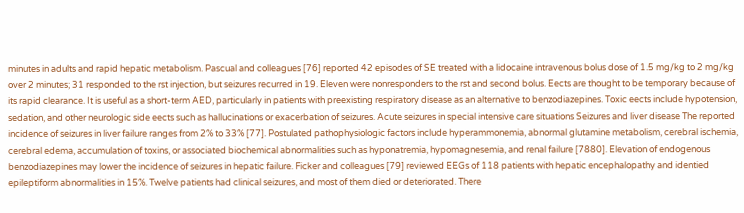minutes in adults and rapid hepatic metabolism. Pascual and colleagues [76] reported 42 episodes of SE treated with a lidocaine intravenous bolus dose of 1.5 mg/kg to 2 mg/kg over 2 minutes; 31 responded to the rst injection, but seizures recurred in 19. Eleven were nonresponders to the rst and second bolus. Eects are thought to be temporary because of its rapid clearance. It is useful as a short-term AED, particularly in patients with preexisting respiratory disease as an alternative to benzodiazepines. Toxic eects include hypotension, sedation, and other neurologic side eects such as hallucinations or exacerbation of seizures. Acute seizures in special intensive care situations Seizures and liver disease The reported incidence of seizures in liver failure ranges from 2% to 33% [77]. Postulated pathophysiologic factors include hyperammonemia, abnormal glutamine metabolism, cerebral ischemia, cerebral edema, accumulation of toxins, or associated biochemical abnormalities such as hyponatremia, hypomagnesemia, and renal failure [7880]. Elevation of endogenous benzodiazepines may lower the incidence of seizures in hepatic failure. Ficker and colleagues [79] reviewed EEGs of 118 patients with hepatic encephalopathy and identied epileptiform abnormalities in 15%. Twelve patients had clinical seizures, and most of them died or deteriorated. There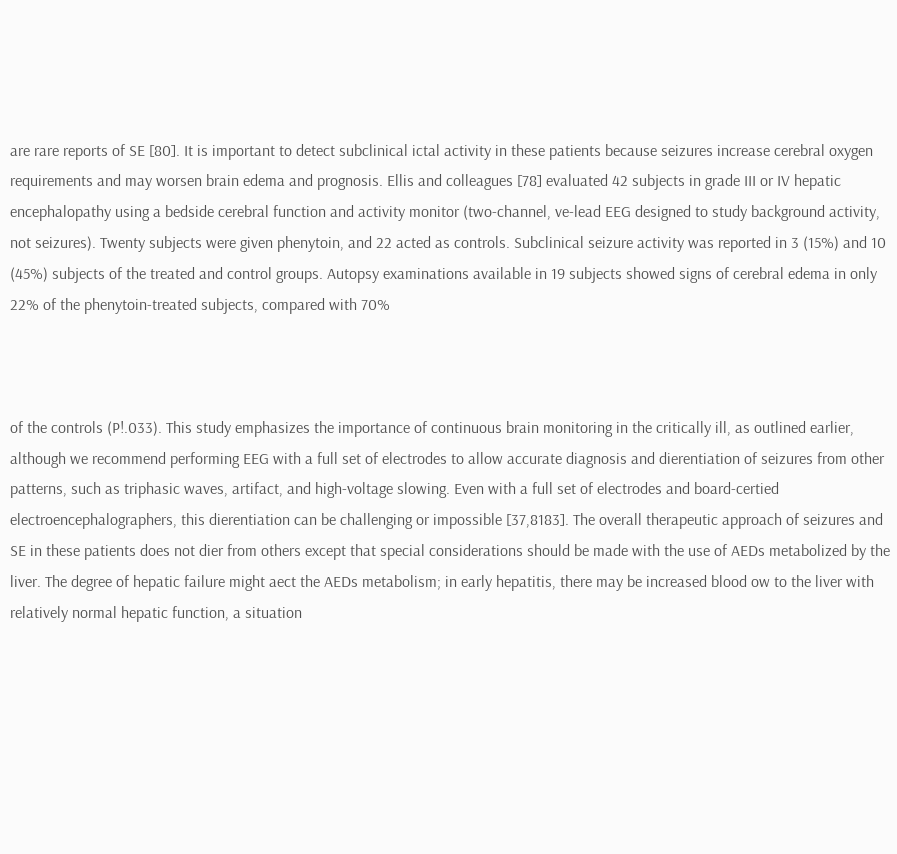are rare reports of SE [80]. It is important to detect subclinical ictal activity in these patients because seizures increase cerebral oxygen requirements and may worsen brain edema and prognosis. Ellis and colleagues [78] evaluated 42 subjects in grade III or IV hepatic encephalopathy using a bedside cerebral function and activity monitor (two-channel, ve-lead EEG designed to study background activity, not seizures). Twenty subjects were given phenytoin, and 22 acted as controls. Subclinical seizure activity was reported in 3 (15%) and 10 (45%) subjects of the treated and control groups. Autopsy examinations available in 19 subjects showed signs of cerebral edema in only 22% of the phenytoin-treated subjects, compared with 70%



of the controls (P!.033). This study emphasizes the importance of continuous brain monitoring in the critically ill, as outlined earlier, although we recommend performing EEG with a full set of electrodes to allow accurate diagnosis and dierentiation of seizures from other patterns, such as triphasic waves, artifact, and high-voltage slowing. Even with a full set of electrodes and board-certied electroencephalographers, this dierentiation can be challenging or impossible [37,8183]. The overall therapeutic approach of seizures and SE in these patients does not dier from others except that special considerations should be made with the use of AEDs metabolized by the liver. The degree of hepatic failure might aect the AEDs metabolism; in early hepatitis, there may be increased blood ow to the liver with relatively normal hepatic function, a situation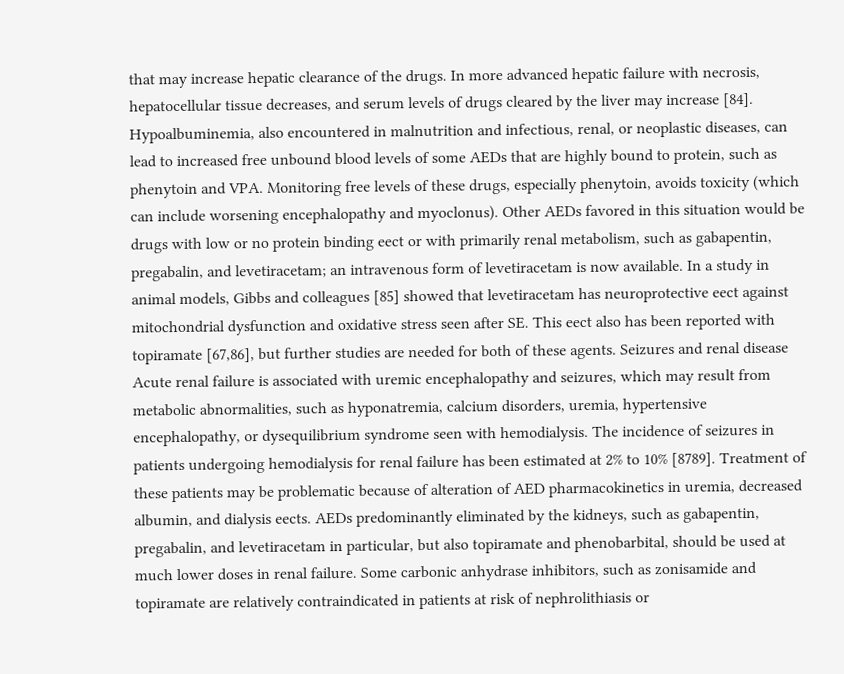that may increase hepatic clearance of the drugs. In more advanced hepatic failure with necrosis, hepatocellular tissue decreases, and serum levels of drugs cleared by the liver may increase [84]. Hypoalbuminemia, also encountered in malnutrition and infectious, renal, or neoplastic diseases, can lead to increased free unbound blood levels of some AEDs that are highly bound to protein, such as phenytoin and VPA. Monitoring free levels of these drugs, especially phenytoin, avoids toxicity (which can include worsening encephalopathy and myoclonus). Other AEDs favored in this situation would be drugs with low or no protein binding eect or with primarily renal metabolism, such as gabapentin, pregabalin, and levetiracetam; an intravenous form of levetiracetam is now available. In a study in animal models, Gibbs and colleagues [85] showed that levetiracetam has neuroprotective eect against mitochondrial dysfunction and oxidative stress seen after SE. This eect also has been reported with topiramate [67,86], but further studies are needed for both of these agents. Seizures and renal disease Acute renal failure is associated with uremic encephalopathy and seizures, which may result from metabolic abnormalities, such as hyponatremia, calcium disorders, uremia, hypertensive encephalopathy, or dysequilibrium syndrome seen with hemodialysis. The incidence of seizures in patients undergoing hemodialysis for renal failure has been estimated at 2% to 10% [8789]. Treatment of these patients may be problematic because of alteration of AED pharmacokinetics in uremia, decreased albumin, and dialysis eects. AEDs predominantly eliminated by the kidneys, such as gabapentin, pregabalin, and levetiracetam in particular, but also topiramate and phenobarbital, should be used at much lower doses in renal failure. Some carbonic anhydrase inhibitors, such as zonisamide and topiramate are relatively contraindicated in patients at risk of nephrolithiasis or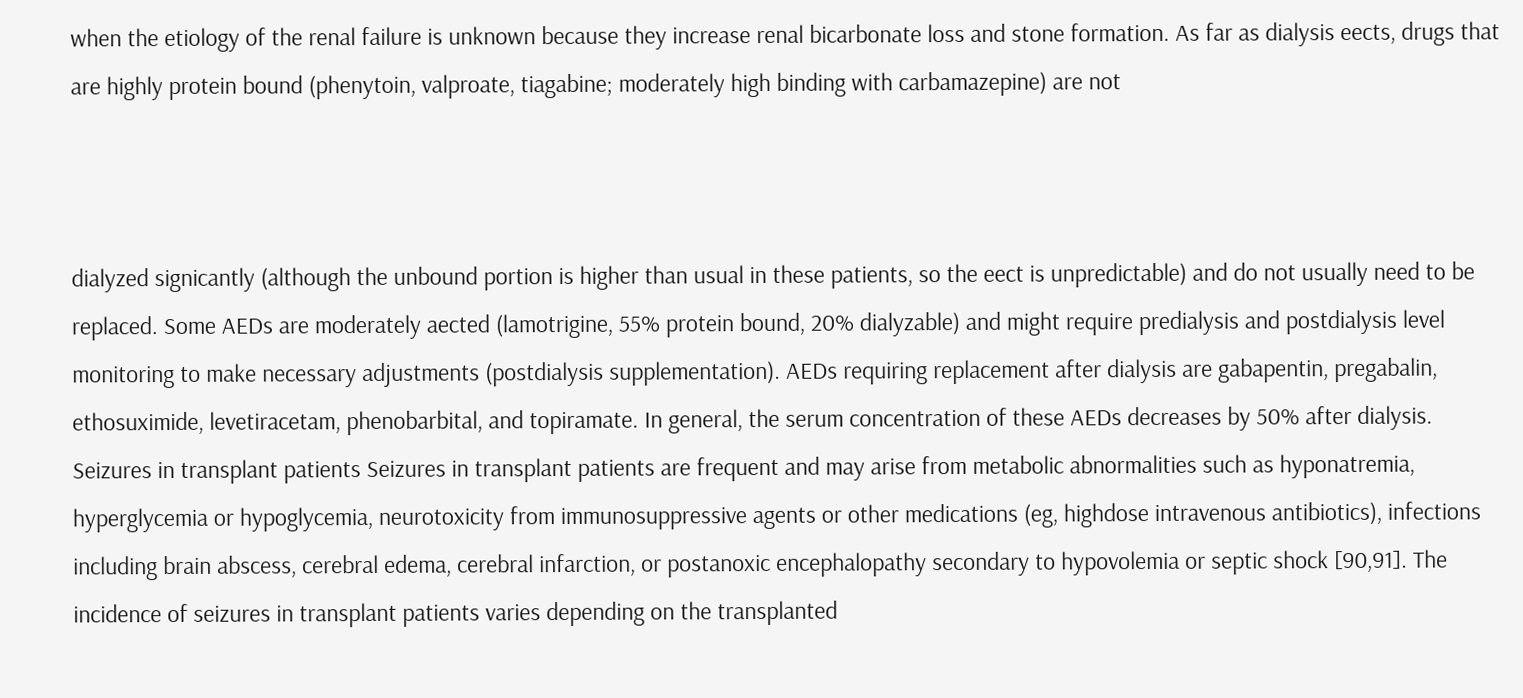when the etiology of the renal failure is unknown because they increase renal bicarbonate loss and stone formation. As far as dialysis eects, drugs that are highly protein bound (phenytoin, valproate, tiagabine; moderately high binding with carbamazepine) are not



dialyzed signicantly (although the unbound portion is higher than usual in these patients, so the eect is unpredictable) and do not usually need to be replaced. Some AEDs are moderately aected (lamotrigine, 55% protein bound, 20% dialyzable) and might require predialysis and postdialysis level monitoring to make necessary adjustments (postdialysis supplementation). AEDs requiring replacement after dialysis are gabapentin, pregabalin, ethosuximide, levetiracetam, phenobarbital, and topiramate. In general, the serum concentration of these AEDs decreases by 50% after dialysis. Seizures in transplant patients Seizures in transplant patients are frequent and may arise from metabolic abnormalities such as hyponatremia, hyperglycemia or hypoglycemia, neurotoxicity from immunosuppressive agents or other medications (eg, highdose intravenous antibiotics), infections including brain abscess, cerebral edema, cerebral infarction, or postanoxic encephalopathy secondary to hypovolemia or septic shock [90,91]. The incidence of seizures in transplant patients varies depending on the transplanted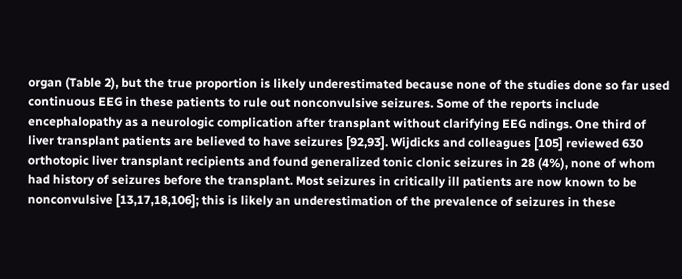organ (Table 2), but the true proportion is likely underestimated because none of the studies done so far used continuous EEG in these patients to rule out nonconvulsive seizures. Some of the reports include encephalopathy as a neurologic complication after transplant without clarifying EEG ndings. One third of liver transplant patients are believed to have seizures [92,93]. Wijdicks and colleagues [105] reviewed 630 orthotopic liver transplant recipients and found generalized tonic clonic seizures in 28 (4%), none of whom had history of seizures before the transplant. Most seizures in critically ill patients are now known to be nonconvulsive [13,17,18,106]; this is likely an underestimation of the prevalence of seizures in these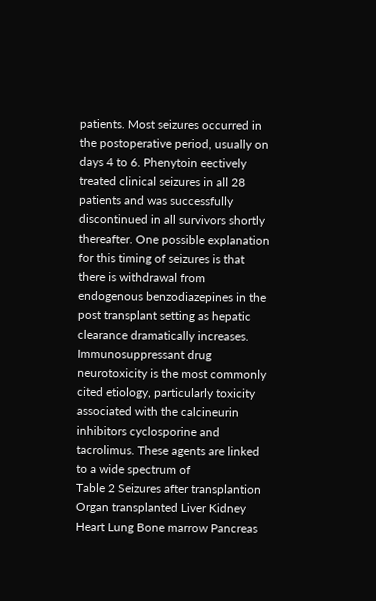patients. Most seizures occurred in the postoperative period, usually on days 4 to 6. Phenytoin eectively treated clinical seizures in all 28 patients and was successfully discontinued in all survivors shortly thereafter. One possible explanation for this timing of seizures is that there is withdrawal from endogenous benzodiazepines in the post transplant setting as hepatic clearance dramatically increases. Immunosuppressant drug neurotoxicity is the most commonly cited etiology, particularly toxicity associated with the calcineurin inhibitors cyclosporine and tacrolimus. These agents are linked to a wide spectrum of
Table 2 Seizures after transplantion Organ transplanted Liver Kidney Heart Lung Bone marrow Pancreas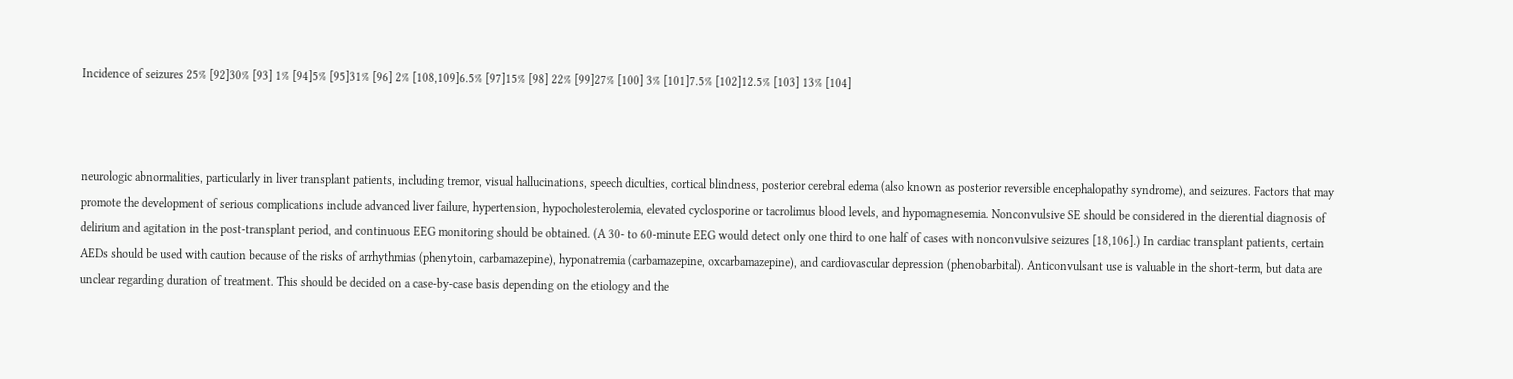Incidence of seizures 25% [92]30% [93] 1% [94]5% [95]31% [96] 2% [108,109]6.5% [97]15% [98] 22% [99]27% [100] 3% [101]7.5% [102]12.5% [103] 13% [104]



neurologic abnormalities, particularly in liver transplant patients, including tremor, visual hallucinations, speech diculties, cortical blindness, posterior cerebral edema (also known as posterior reversible encephalopathy syndrome), and seizures. Factors that may promote the development of serious complications include advanced liver failure, hypertension, hypocholesterolemia, elevated cyclosporine or tacrolimus blood levels, and hypomagnesemia. Nonconvulsive SE should be considered in the dierential diagnosis of delirium and agitation in the post-transplant period, and continuous EEG monitoring should be obtained. (A 30- to 60-minute EEG would detect only one third to one half of cases with nonconvulsive seizures [18,106].) In cardiac transplant patients, certain AEDs should be used with caution because of the risks of arrhythmias (phenytoin, carbamazepine), hyponatremia (carbamazepine, oxcarbamazepine), and cardiovascular depression (phenobarbital). Anticonvulsant use is valuable in the short-term, but data are unclear regarding duration of treatment. This should be decided on a case-by-case basis depending on the etiology and the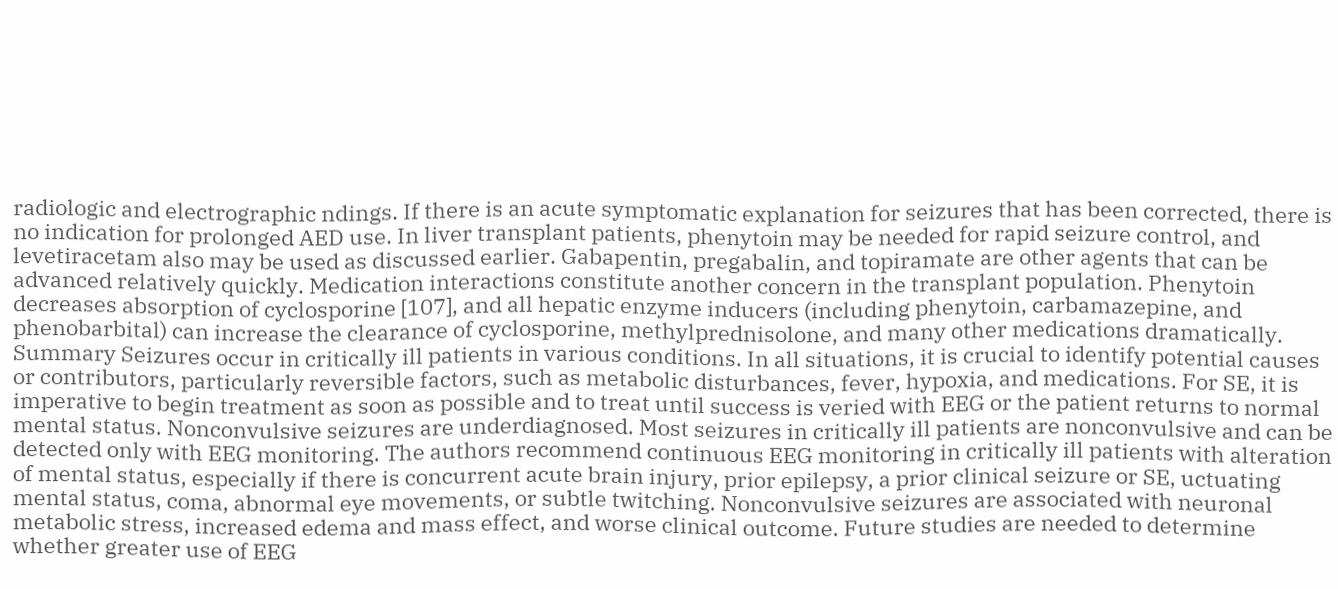radiologic and electrographic ndings. If there is an acute symptomatic explanation for seizures that has been corrected, there is no indication for prolonged AED use. In liver transplant patients, phenytoin may be needed for rapid seizure control, and levetiracetam also may be used as discussed earlier. Gabapentin, pregabalin, and topiramate are other agents that can be advanced relatively quickly. Medication interactions constitute another concern in the transplant population. Phenytoin decreases absorption of cyclosporine [107], and all hepatic enzyme inducers (including phenytoin, carbamazepine, and phenobarbital) can increase the clearance of cyclosporine, methylprednisolone, and many other medications dramatically. Summary Seizures occur in critically ill patients in various conditions. In all situations, it is crucial to identify potential causes or contributors, particularly reversible factors, such as metabolic disturbances, fever, hypoxia, and medications. For SE, it is imperative to begin treatment as soon as possible and to treat until success is veried with EEG or the patient returns to normal mental status. Nonconvulsive seizures are underdiagnosed. Most seizures in critically ill patients are nonconvulsive and can be detected only with EEG monitoring. The authors recommend continuous EEG monitoring in critically ill patients with alteration of mental status, especially if there is concurrent acute brain injury, prior epilepsy, a prior clinical seizure or SE, uctuating mental status, coma, abnormal eye movements, or subtle twitching. Nonconvulsive seizures are associated with neuronal metabolic stress, increased edema and mass effect, and worse clinical outcome. Future studies are needed to determine whether greater use of EEG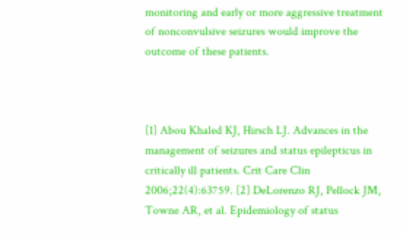monitoring and early or more aggressive treatment of nonconvulsive seizures would improve the outcome of these patients.



[1] Abou Khaled KJ, Hirsch LJ. Advances in the management of seizures and status epilepticus in critically ill patients. Crit Care Clin 2006;22(4):63759. [2] DeLorenzo RJ, Pellock JM, Towne AR, et al. Epidemiology of status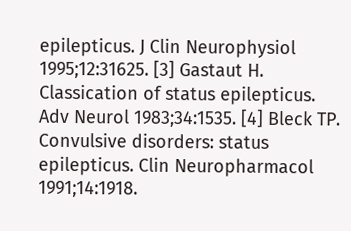epilepticus. J Clin Neurophysiol 1995;12:31625. [3] Gastaut H. Classication of status epilepticus. Adv Neurol 1983;34:1535. [4] Bleck TP. Convulsive disorders: status epilepticus. Clin Neuropharmacol 1991;14:1918.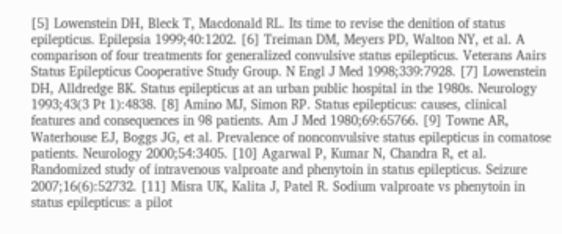[5] Lowenstein DH, Bleck T, Macdonald RL. Its time to revise the denition of status epilepticus. Epilepsia 1999;40:1202. [6] Treiman DM, Meyers PD, Walton NY, et al. A comparison of four treatments for generalized convulsive status epilepticus. Veterans Aairs Status Epilepticus Cooperative Study Group. N Engl J Med 1998;339:7928. [7] Lowenstein DH, Alldredge BK. Status epilepticus at an urban public hospital in the 1980s. Neurology 1993;43(3 Pt 1):4838. [8] Amino MJ, Simon RP. Status epilepticus: causes, clinical features and consequences in 98 patients. Am J Med 1980;69:65766. [9] Towne AR, Waterhouse EJ, Boggs JG, et al. Prevalence of nonconvulsive status epilepticus in comatose patients. Neurology 2000;54:3405. [10] Agarwal P, Kumar N, Chandra R, et al. Randomized study of intravenous valproate and phenytoin in status epilepticus. Seizure 2007;16(6):52732. [11] Misra UK, Kalita J, Patel R. Sodium valproate vs phenytoin in status epilepticus: a pilot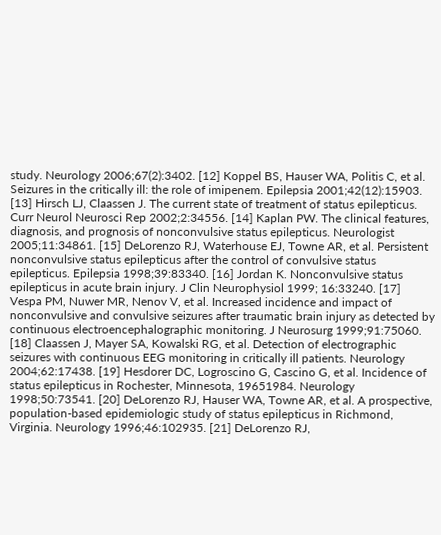study. Neurology 2006;67(2):3402. [12] Koppel BS, Hauser WA, Politis C, et al. Seizures in the critically ill: the role of imipenem. Epilepsia 2001;42(12):15903. [13] Hirsch LJ, Claassen J. The current state of treatment of status epilepticus. Curr Neurol Neurosci Rep 2002;2:34556. [14] Kaplan PW. The clinical features, diagnosis, and prognosis of nonconvulsive status epilepticus. Neurologist 2005;11:34861. [15] DeLorenzo RJ, Waterhouse EJ, Towne AR, et al. Persistent nonconvulsive status epilepticus after the control of convulsive status epilepticus. Epilepsia 1998;39:83340. [16] Jordan K. Nonconvulsive status epilepticus in acute brain injury. J Clin Neurophysiol 1999; 16:33240. [17] Vespa PM, Nuwer MR, Nenov V, et al. Increased incidence and impact of nonconvulsive and convulsive seizures after traumatic brain injury as detected by continuous electroencephalographic monitoring. J Neurosurg 1999;91:75060. [18] Claassen J, Mayer SA, Kowalski RG, et al. Detection of electrographic seizures with continuous EEG monitoring in critically ill patients. Neurology 2004;62:17438. [19] Hesdorer DC, Logroscino G, Cascino G, et al. Incidence of status epilepticus in Rochester, Minnesota, 19651984. Neurology 1998;50:73541. [20] DeLorenzo RJ, Hauser WA, Towne AR, et al. A prospective, population-based epidemiologic study of status epilepticus in Richmond, Virginia. Neurology 1996;46:102935. [21] DeLorenzo RJ,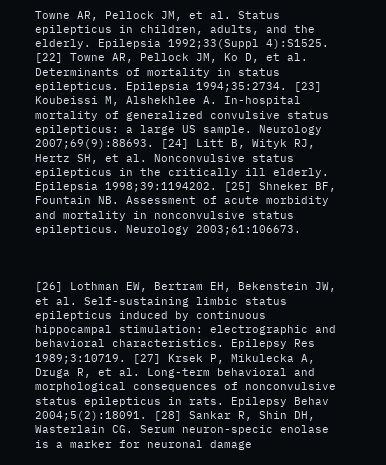Towne AR, Pellock JM, et al. Status epilepticus in children, adults, and the elderly. Epilepsia 1992;33(Suppl 4):S1525. [22] Towne AR, Pellock JM, Ko D, et al. Determinants of mortality in status epilepticus. Epilepsia 1994;35:2734. [23] Koubeissi M, Alshekhlee A. In-hospital mortality of generalized convulsive status epilepticus: a large US sample. Neurology 2007;69(9):88693. [24] Litt B, Wityk RJ, Hertz SH, et al. Nonconvulsive status epilepticus in the critically ill elderly. Epilepsia 1998;39:1194202. [25] Shneker BF, Fountain NB. Assessment of acute morbidity and mortality in nonconvulsive status epilepticus. Neurology 2003;61:106673.



[26] Lothman EW, Bertram EH, Bekenstein JW, et al. Self-sustaining limbic status epilepticus induced by continuous hippocampal stimulation: electrographic and behavioral characteristics. Epilepsy Res 1989;3:10719. [27] Krsek P, Mikulecka A, Druga R, et al. Long-term behavioral and morphological consequences of nonconvulsive status epilepticus in rats. Epilepsy Behav 2004;5(2):18091. [28] Sankar R, Shin DH, Wasterlain CG. Serum neuron-specic enolase is a marker for neuronal damage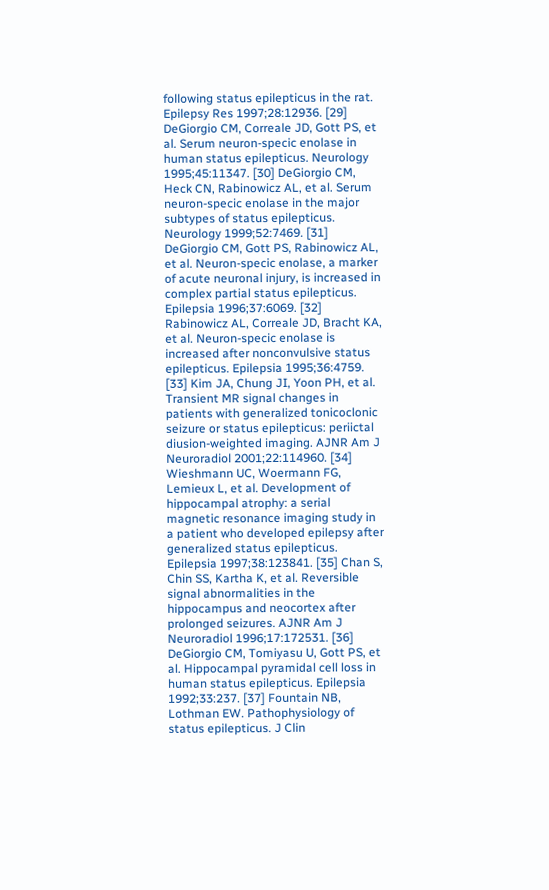following status epilepticus in the rat. Epilepsy Res 1997;28:12936. [29] DeGiorgio CM, Correale JD, Gott PS, et al. Serum neuron-specic enolase in human status epilepticus. Neurology 1995;45:11347. [30] DeGiorgio CM, Heck CN, Rabinowicz AL, et al. Serum neuron-specic enolase in the major subtypes of status epilepticus. Neurology 1999;52:7469. [31] DeGiorgio CM, Gott PS, Rabinowicz AL, et al. Neuron-specic enolase, a marker of acute neuronal injury, is increased in complex partial status epilepticus. Epilepsia 1996;37:6069. [32] Rabinowicz AL, Correale JD, Bracht KA, et al. Neuron-specic enolase is increased after nonconvulsive status epilepticus. Epilepsia 1995;36:4759. [33] Kim JA, Chung JI, Yoon PH, et al. Transient MR signal changes in patients with generalized tonicoclonic seizure or status epilepticus: periictal diusion-weighted imaging. AJNR Am J Neuroradiol 2001;22:114960. [34] Wieshmann UC, Woermann FG, Lemieux L, et al. Development of hippocampal atrophy: a serial magnetic resonance imaging study in a patient who developed epilepsy after generalized status epilepticus. Epilepsia 1997;38:123841. [35] Chan S, Chin SS, Kartha K, et al. Reversible signal abnormalities in the hippocampus and neocortex after prolonged seizures. AJNR Am J Neuroradiol 1996;17:172531. [36] DeGiorgio CM, Tomiyasu U, Gott PS, et al. Hippocampal pyramidal cell loss in human status epilepticus. Epilepsia 1992;33:237. [37] Fountain NB, Lothman EW. Pathophysiology of status epilepticus. J Clin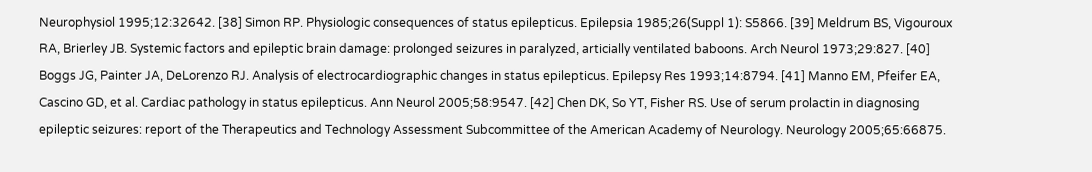Neurophysiol 1995;12:32642. [38] Simon RP. Physiologic consequences of status epilepticus. Epilepsia 1985;26(Suppl 1): S5866. [39] Meldrum BS, Vigouroux RA, Brierley JB. Systemic factors and epileptic brain damage: prolonged seizures in paralyzed, articially ventilated baboons. Arch Neurol 1973;29:827. [40] Boggs JG, Painter JA, DeLorenzo RJ. Analysis of electrocardiographic changes in status epilepticus. Epilepsy Res 1993;14:8794. [41] Manno EM, Pfeifer EA, Cascino GD, et al. Cardiac pathology in status epilepticus. Ann Neurol 2005;58:9547. [42] Chen DK, So YT, Fisher RS. Use of serum prolactin in diagnosing epileptic seizures: report of the Therapeutics and Technology Assessment Subcommittee of the American Academy of Neurology. Neurology 2005;65:66875.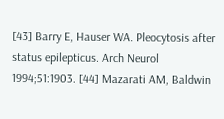[43] Barry E, Hauser WA. Pleocytosis after status epilepticus. Arch Neurol 1994;51:1903. [44] Mazarati AM, Baldwin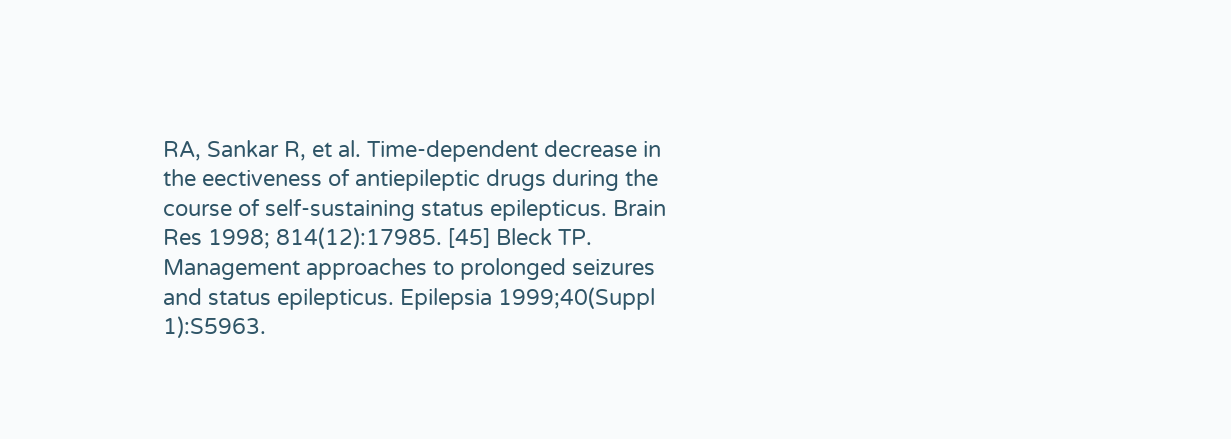RA, Sankar R, et al. Time-dependent decrease in the eectiveness of antiepileptic drugs during the course of self-sustaining status epilepticus. Brain Res 1998; 814(12):17985. [45] Bleck TP. Management approaches to prolonged seizures and status epilepticus. Epilepsia 1999;40(Suppl 1):S5963.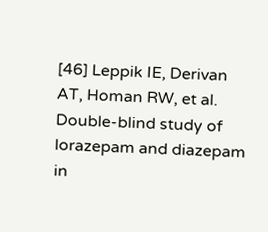[46] Leppik IE, Derivan AT, Homan RW, et al. Double-blind study of lorazepam and diazepam in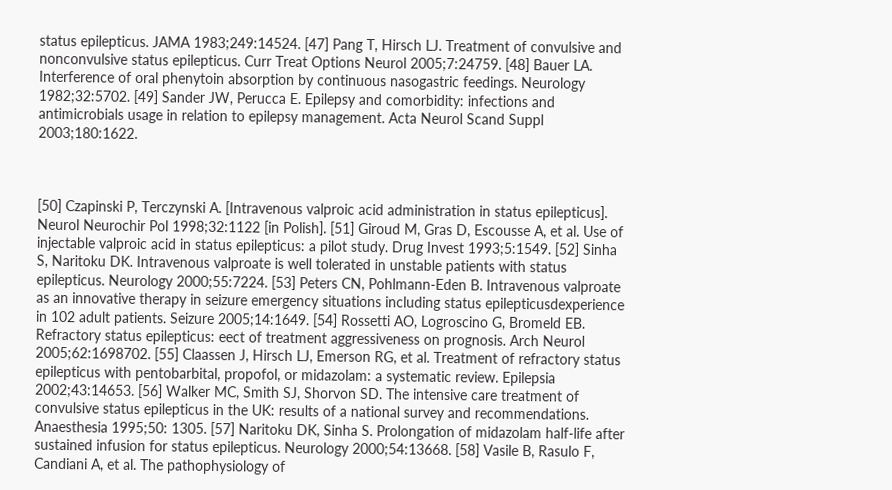status epilepticus. JAMA 1983;249:14524. [47] Pang T, Hirsch LJ. Treatment of convulsive and nonconvulsive status epilepticus. Curr Treat Options Neurol 2005;7:24759. [48] Bauer LA. Interference of oral phenytoin absorption by continuous nasogastric feedings. Neurology 1982;32:5702. [49] Sander JW, Perucca E. Epilepsy and comorbidity: infections and antimicrobials usage in relation to epilepsy management. Acta Neurol Scand Suppl 2003;180:1622.



[50] Czapinski P, Terczynski A. [Intravenous valproic acid administration in status epilepticus]. Neurol Neurochir Pol 1998;32:1122 [in Polish]. [51] Giroud M, Gras D, Escousse A, et al. Use of injectable valproic acid in status epilepticus: a pilot study. Drug Invest 1993;5:1549. [52] Sinha S, Naritoku DK. Intravenous valproate is well tolerated in unstable patients with status epilepticus. Neurology 2000;55:7224. [53] Peters CN, Pohlmann-Eden B. Intravenous valproate as an innovative therapy in seizure emergency situations including status epilepticusdexperience in 102 adult patients. Seizure 2005;14:1649. [54] Rossetti AO, Logroscino G, Bromeld EB. Refractory status epilepticus: eect of treatment aggressiveness on prognosis. Arch Neurol 2005;62:1698702. [55] Claassen J, Hirsch LJ, Emerson RG, et al. Treatment of refractory status epilepticus with pentobarbital, propofol, or midazolam: a systematic review. Epilepsia 2002;43:14653. [56] Walker MC, Smith SJ, Shorvon SD. The intensive care treatment of convulsive status epilepticus in the UK: results of a national survey and recommendations. Anaesthesia 1995;50: 1305. [57] Naritoku DK, Sinha S. Prolongation of midazolam half-life after sustained infusion for status epilepticus. Neurology 2000;54:13668. [58] Vasile B, Rasulo F, Candiani A, et al. The pathophysiology of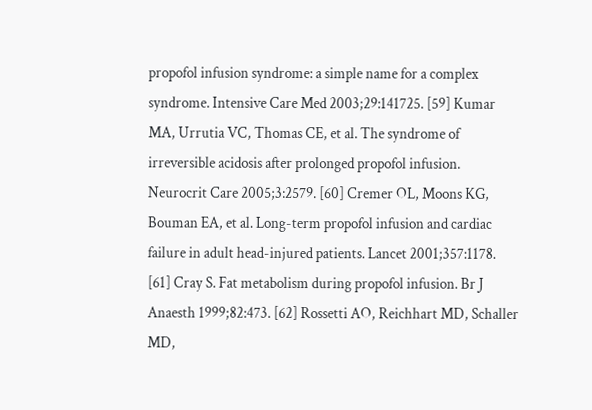propofol infusion syndrome: a simple name for a complex syndrome. Intensive Care Med 2003;29:141725. [59] Kumar MA, Urrutia VC, Thomas CE, et al. The syndrome of irreversible acidosis after prolonged propofol infusion. Neurocrit Care 2005;3:2579. [60] Cremer OL, Moons KG, Bouman EA, et al. Long-term propofol infusion and cardiac failure in adult head-injured patients. Lancet 2001;357:1178. [61] Cray S. Fat metabolism during propofol infusion. Br J Anaesth 1999;82:473. [62] Rossetti AO, Reichhart MD, Schaller MD,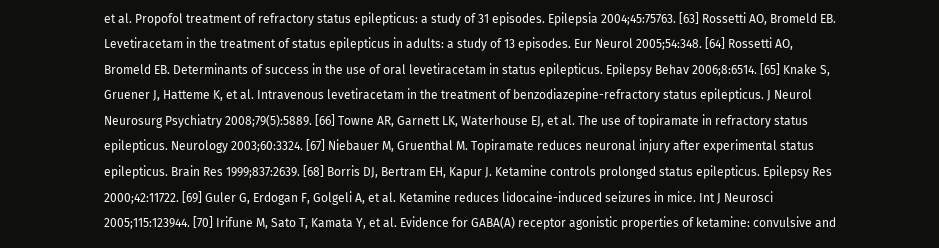et al. Propofol treatment of refractory status epilepticus: a study of 31 episodes. Epilepsia 2004;45:75763. [63] Rossetti AO, Bromeld EB. Levetiracetam in the treatment of status epilepticus in adults: a study of 13 episodes. Eur Neurol 2005;54:348. [64] Rossetti AO, Bromeld EB. Determinants of success in the use of oral levetiracetam in status epilepticus. Epilepsy Behav 2006;8:6514. [65] Knake S, Gruener J, Hatteme K, et al. Intravenous levetiracetam in the treatment of benzodiazepine-refractory status epilepticus. J Neurol Neurosurg Psychiatry 2008;79(5):5889. [66] Towne AR, Garnett LK, Waterhouse EJ, et al. The use of topiramate in refractory status epilepticus. Neurology 2003;60:3324. [67] Niebauer M, Gruenthal M. Topiramate reduces neuronal injury after experimental status epilepticus. Brain Res 1999;837:2639. [68] Borris DJ, Bertram EH, Kapur J. Ketamine controls prolonged status epilepticus. Epilepsy Res 2000;42:11722. [69] Guler G, Erdogan F, Golgeli A, et al. Ketamine reduces lidocaine-induced seizures in mice. Int J Neurosci 2005;115:123944. [70] Irifune M, Sato T, Kamata Y, et al. Evidence for GABA(A) receptor agonistic properties of ketamine: convulsive and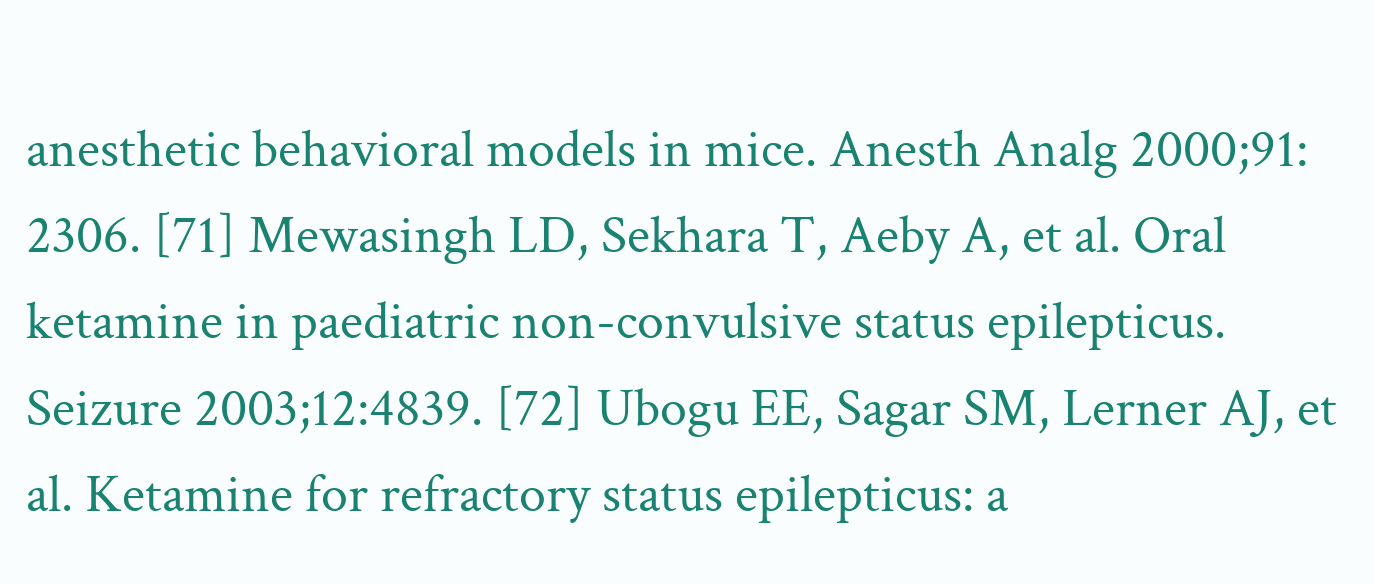anesthetic behavioral models in mice. Anesth Analg 2000;91: 2306. [71] Mewasingh LD, Sekhara T, Aeby A, et al. Oral ketamine in paediatric non-convulsive status epilepticus. Seizure 2003;12:4839. [72] Ubogu EE, Sagar SM, Lerner AJ, et al. Ketamine for refractory status epilepticus: a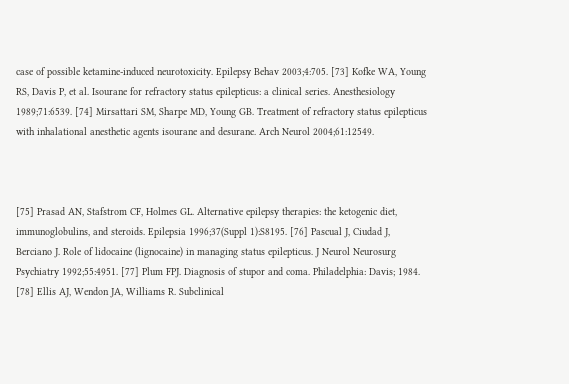case of possible ketamine-induced neurotoxicity. Epilepsy Behav 2003;4:705. [73] Kofke WA, Young RS, Davis P, et al. Isourane for refractory status epilepticus: a clinical series. Anesthesiology 1989;71:6539. [74] Mirsattari SM, Sharpe MD, Young GB. Treatment of refractory status epilepticus with inhalational anesthetic agents isourane and desurane. Arch Neurol 2004;61:12549.



[75] Prasad AN, Stafstrom CF, Holmes GL. Alternative epilepsy therapies: the ketogenic diet, immunoglobulins, and steroids. Epilepsia 1996;37(Suppl 1):S8195. [76] Pascual J, Ciudad J, Berciano J. Role of lidocaine (lignocaine) in managing status epilepticus. J Neurol Neurosurg Psychiatry 1992;55:4951. [77] Plum FPJ. Diagnosis of stupor and coma. Philadelphia: Davis; 1984. [78] Ellis AJ, Wendon JA, Williams R. Subclinical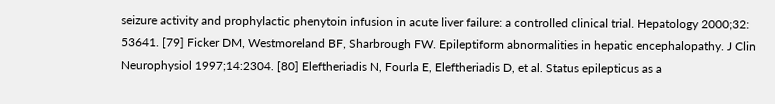seizure activity and prophylactic phenytoin infusion in acute liver failure: a controlled clinical trial. Hepatology 2000;32: 53641. [79] Ficker DM, Westmoreland BF, Sharbrough FW. Epileptiform abnormalities in hepatic encephalopathy. J Clin Neurophysiol 1997;14:2304. [80] Eleftheriadis N, Fourla E, Eleftheriadis D, et al. Status epilepticus as a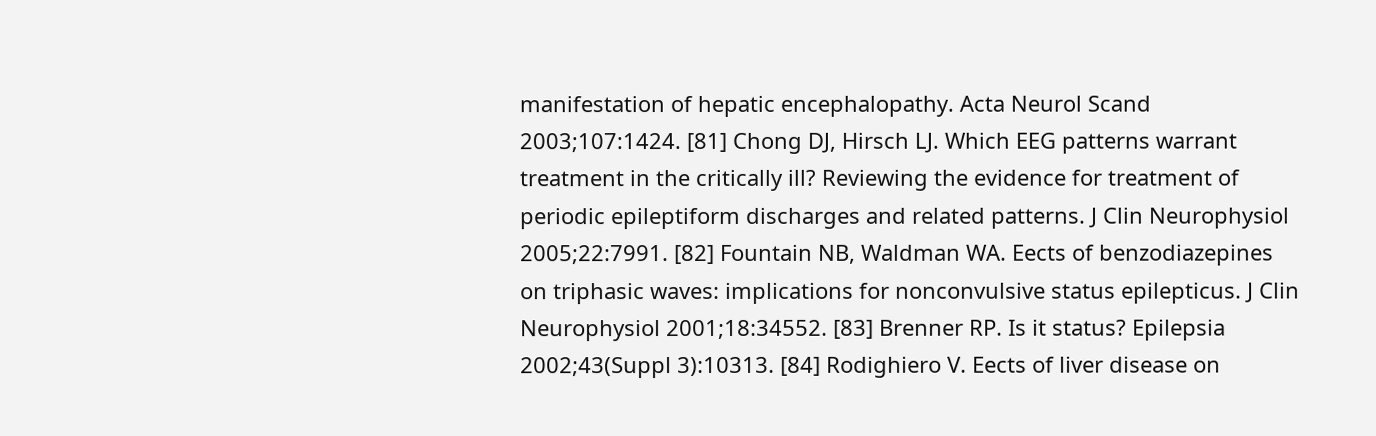manifestation of hepatic encephalopathy. Acta Neurol Scand 2003;107:1424. [81] Chong DJ, Hirsch LJ. Which EEG patterns warrant treatment in the critically ill? Reviewing the evidence for treatment of periodic epileptiform discharges and related patterns. J Clin Neurophysiol 2005;22:7991. [82] Fountain NB, Waldman WA. Eects of benzodiazepines on triphasic waves: implications for nonconvulsive status epilepticus. J Clin Neurophysiol 2001;18:34552. [83] Brenner RP. Is it status? Epilepsia 2002;43(Suppl 3):10313. [84] Rodighiero V. Eects of liver disease on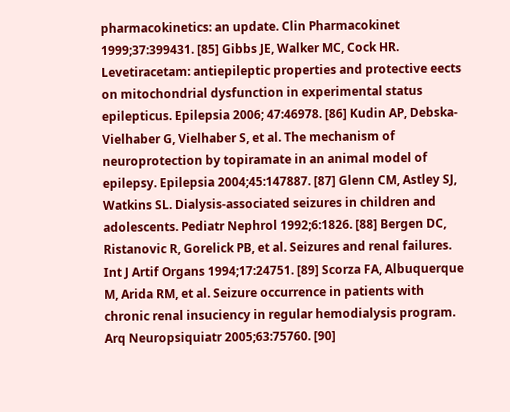pharmacokinetics: an update. Clin Pharmacokinet 1999;37:399431. [85] Gibbs JE, Walker MC, Cock HR. Levetiracetam: antiepileptic properties and protective eects on mitochondrial dysfunction in experimental status epilepticus. Epilepsia 2006; 47:46978. [86] Kudin AP, Debska-Vielhaber G, Vielhaber S, et al. The mechanism of neuroprotection by topiramate in an animal model of epilepsy. Epilepsia 2004;45:147887. [87] Glenn CM, Astley SJ, Watkins SL. Dialysis-associated seizures in children and adolescents. Pediatr Nephrol 1992;6:1826. [88] Bergen DC, Ristanovic R, Gorelick PB, et al. Seizures and renal failures. Int J Artif Organs 1994;17:24751. [89] Scorza FA, Albuquerque M, Arida RM, et al. Seizure occurrence in patients with chronic renal insuciency in regular hemodialysis program. Arq Neuropsiquiatr 2005;63:75760. [90]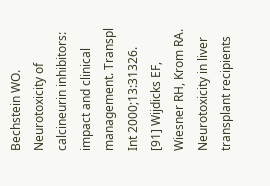Bechstein WO. Neurotoxicity of calcineurin inhibitors: impact and clinical management. Transpl Int 2000;13:31326. [91] Wijdicks EF, Wiesner RH, Krom RA. Neurotoxicity in liver transplant recipients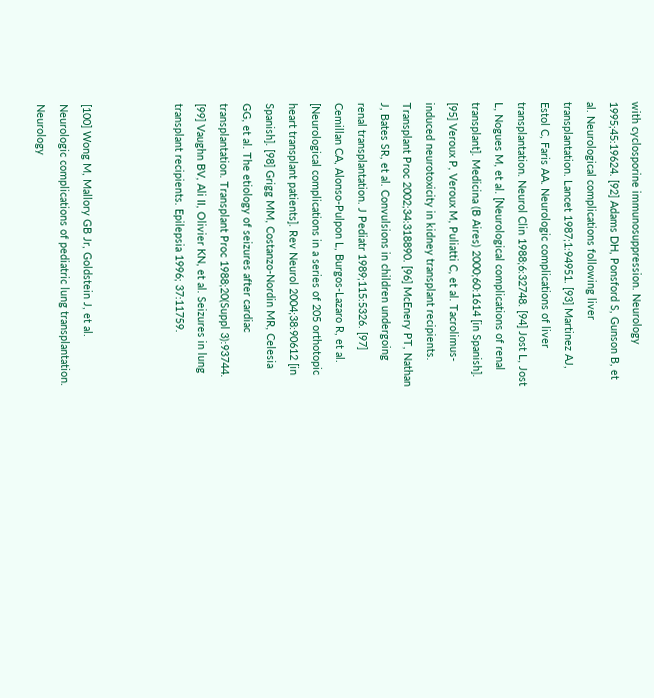with cyclosporine immunosuppression. Neurology 1995;45:19624. [92] Adams DH, Ponsford S, Gunson B, et al. Neurological complications following liver transplantation. Lancet 1987;1:94951. [93] Martinez AJ, Estol C, Faris AA. Neurologic complications of liver transplantation. Neurol Clin 1988;6:32748. [94] Jost L, Jost L, Nogues M, et al. [Neurological complications of renal transplant]. Medicina (B Aires) 2000;60:1614 [in Spanish]. [95] Veroux P, Veroux M, Puliatti C, et al. Tacrolimus-induced neurotoxicity in kidney transplant recipients. Transplant Proc 2002;34:318890. [96] McEnery PT, Nathan J, Bates SR, et al. Convulsions in children undergoing renal transplantation. J Pediatr 1989;115:5326. [97] Cemillan CA, Alonso-Pulpon L, Burgos-Lazaro R, et al. [Neurological complications in a series of 205 orthotopic heart transplant patients]. Rev Neurol 2004;38:90612 [in Spanish]. [98] Grigg MM, Costanzo-Nordin MR, Celesia GG, et al. The etiology of seizures after cardiac transplantation. Transplant Proc 1988;20(Suppl 3):93744. [99] Vaughn BV, Ali II, Olivier KN, et al. Seizures in lung transplant recipients. Epilepsia 1996; 37:11759.



[100] Wong M, Mallory GB Jr, Goldstein J, et al. Neurologic complications of pediatric lung transplantation. Neurology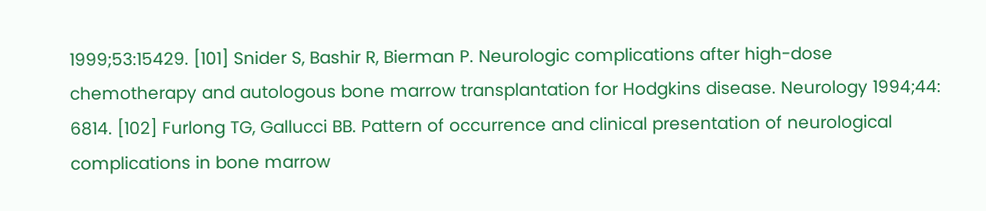1999;53:15429. [101] Snider S, Bashir R, Bierman P. Neurologic complications after high-dose chemotherapy and autologous bone marrow transplantation for Hodgkins disease. Neurology 1994;44: 6814. [102] Furlong TG, Gallucci BB. Pattern of occurrence and clinical presentation of neurological complications in bone marrow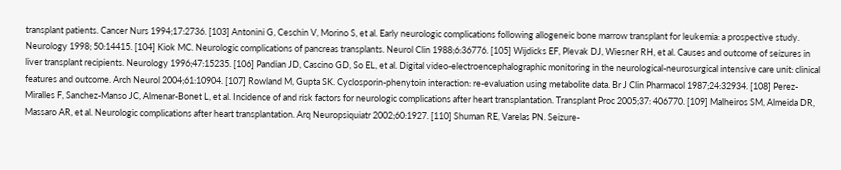transplant patients. Cancer Nurs 1994;17:2736. [103] Antonini G, Ceschin V, Morino S, et al. Early neurologic complications following allogeneic bone marrow transplant for leukemia: a prospective study. Neurology 1998; 50:14415. [104] Kiok MC. Neurologic complications of pancreas transplants. Neurol Clin 1988;6:36776. [105] Wijdicks EF, Plevak DJ, Wiesner RH, et al. Causes and outcome of seizures in liver transplant recipients. Neurology 1996;47:15235. [106] Pandian JD, Cascino GD, So EL, et al. Digital video-electroencephalographic monitoring in the neurological-neurosurgical intensive care unit: clinical features and outcome. Arch Neurol 2004;61:10904. [107] Rowland M, Gupta SK. Cyclosporin-phenytoin interaction: re-evaluation using metabolite data. Br J Clin Pharmacol 1987;24:32934. [108] Perez-Miralles F, Sanchez-Manso JC, Almenar-Bonet L, et al. Incidence of and risk factors for neurologic complications after heart transplantation. Transplant Proc 2005;37: 406770. [109] Malheiros SM, Almeida DR, Massaro AR, et al. Neurologic complications after heart transplantation. Arq Neuropsiquiatr 2002;60:1927. [110] Shuman RE, Varelas PN. Seizure-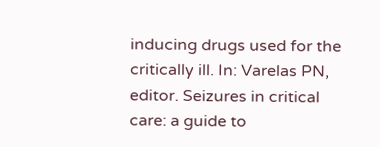inducing drugs used for the critically ill. In: Varelas PN, editor. Seizures in critical care: a guide to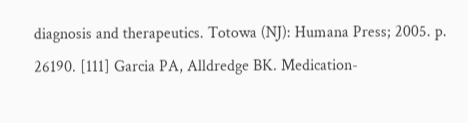diagnosis and therapeutics. Totowa (NJ): Humana Press; 2005. p. 26190. [111] Garcia PA, Alldredge BK. Medication-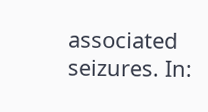associated seizures. In: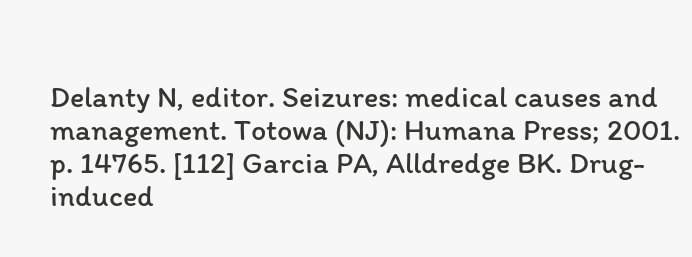Delanty N, editor. Seizures: medical causes and management. Totowa (NJ): Humana Press; 2001. p. 14765. [112] Garcia PA, Alldredge BK. Drug-induced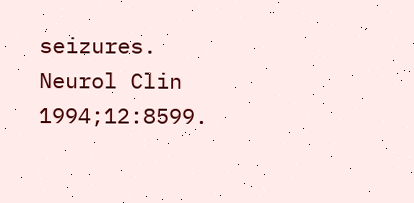seizures. Neurol Clin 1994;12:8599.